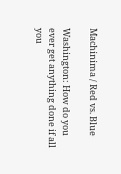Machinima / Red vs. Blue

Washington: How do you ever get anything done if all you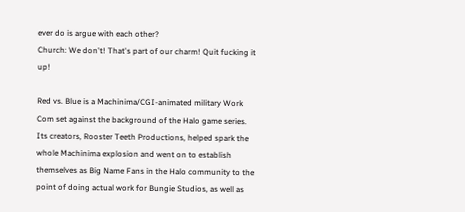ever do is argue with each other?
Church: We don't! That's part of our charm! Quit fucking it up!

Red vs. Blue is a Machinima/CGI-animated military Work Com set against the background of the Halo game series. Its creators, Rooster Teeth Productions, helped spark the whole Machinima explosion and went on to establish themselves as Big Name Fans in the Halo community to the point of doing actual work for Bungie Studios, as well as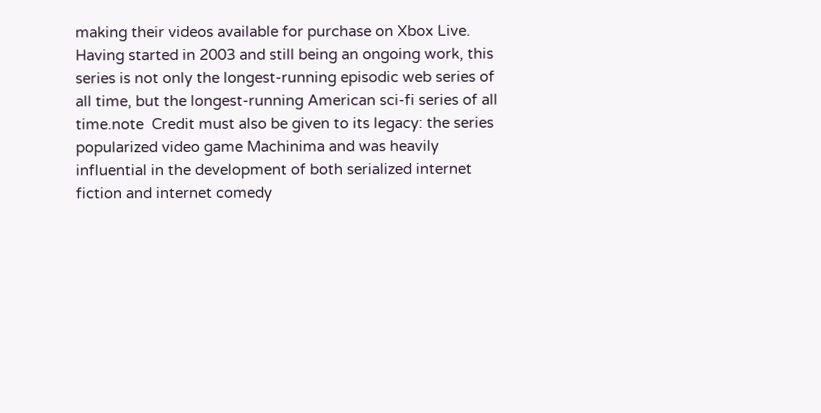making their videos available for purchase on Xbox Live. Having started in 2003 and still being an ongoing work, this series is not only the longest-running episodic web series of all time, but the longest-running American sci-fi series of all time.note  Credit must also be given to its legacy: the series popularized video game Machinima and was heavily influential in the development of both serialized internet fiction and internet comedy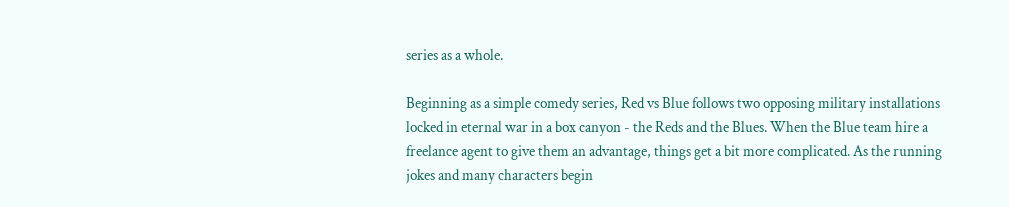series as a whole.

Beginning as a simple comedy series, Red vs Blue follows two opposing military installations locked in eternal war in a box canyon - the Reds and the Blues. When the Blue team hire a freelance agent to give them an advantage, things get a bit more complicated. As the running jokes and many characters begin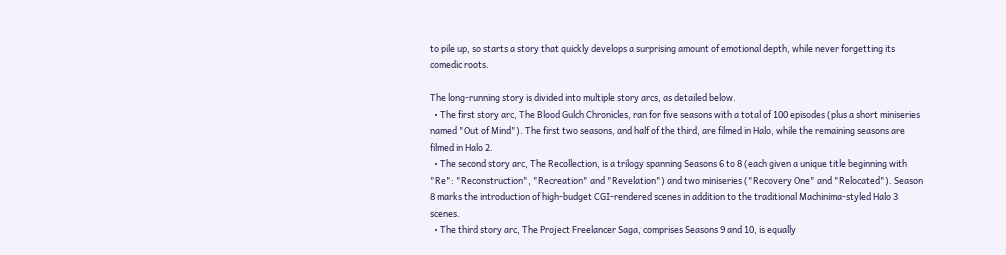to pile up, so starts a story that quickly develops a surprising amount of emotional depth, while never forgetting its comedic roots.

The long-running story is divided into multiple story arcs, as detailed below.
  • The first story arc, The Blood Gulch Chronicles, ran for five seasons with a total of 100 episodes (plus a short miniseries named "Out of Mind"). The first two seasons, and half of the third, are filmed in Halo, while the remaining seasons are filmed in Halo 2.
  • The second story arc, The Recollection, is a trilogy spanning Seasons 6 to 8 (each given a unique title beginning with "Re": "Reconstruction", "Recreation" and "Revelation") and two miniseries ("Recovery One" and "Relocated"). Season 8 marks the introduction of high-budget CGI-rendered scenes in addition to the traditional Machinima-styled Halo 3 scenes.
  • The third story arc, The Project Freelancer Saga, comprises Seasons 9 and 10, is equally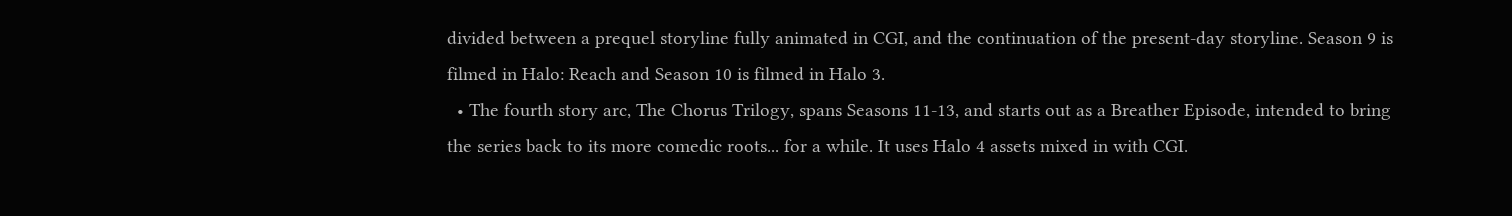divided between a prequel storyline fully animated in CGI, and the continuation of the present-day storyline. Season 9 is filmed in Halo: Reach and Season 10 is filmed in Halo 3.
  • The fourth story arc, The Chorus Trilogy, spans Seasons 11-13, and starts out as a Breather Episode, intended to bring the series back to its more comedic roots... for a while. It uses Halo 4 assets mixed in with CGI.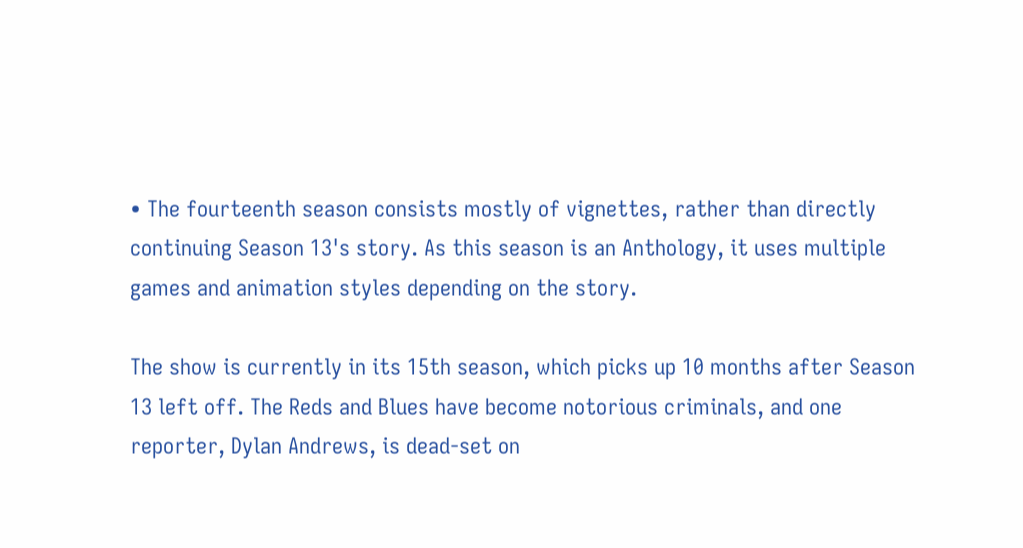• The fourteenth season consists mostly of vignettes, rather than directly continuing Season 13's story. As this season is an Anthology, it uses multiple games and animation styles depending on the story.

The show is currently in its 15th season, which picks up 10 months after Season 13 left off. The Reds and Blues have become notorious criminals, and one reporter, Dylan Andrews, is dead-set on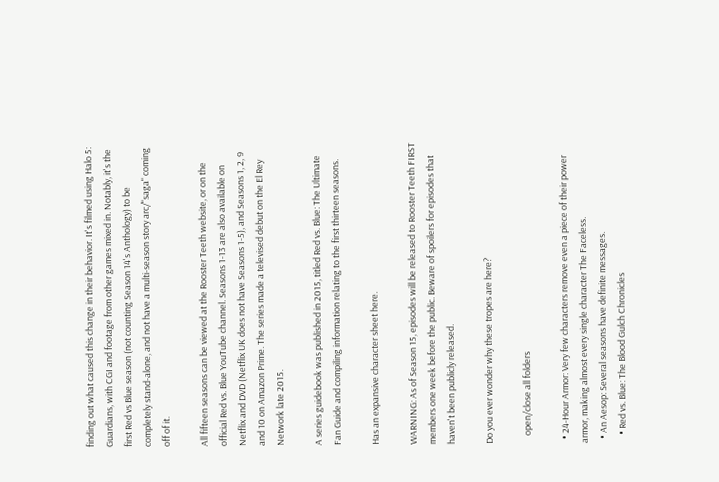finding out what caused this change in their behavior. It's filmed using Halo 5: Guardians, with CGI and footage from other games mixed in. Notably, it's the first Red vs Blue season (not counting Season 14's Anthology) to be completely stand-alone, and not have a multi-season story arc/"saga" coming off of it.

All fifteen seasons can be viewed at the Rooster Teeth website, or on the official Red vs. Blue YouTube channel. Seasons 1-13 are also available on Netflix and DVD (Netflix UK does not have Seasons 1-5), and Seasons 1, 2, 9 and 10 on Amazon Prime. The series made a televised debut on the El Rey Network late 2015.

A series guidebook was published in 2015, titled Red vs. Blue: The Ultimate Fan Guide and compiling information relating to the first thirteen seasons.

Has an expansive character sheet here.

WARNING: As of Season 15, episodes will be released to Rooster Teeth FIRST members one week before the public. Beware of spoilers for episodes that haven't been publicly released.

Do you ever wonder why these tropes are here?

    open/close all folders

  • 24-Hour Armor: Very few characters remove even a piece of their power armor, making almost every single character The Faceless.
  • An Aesop: Several seasons have definite messages.
    • Red vs. Blue: The Blood Gulch Chronicles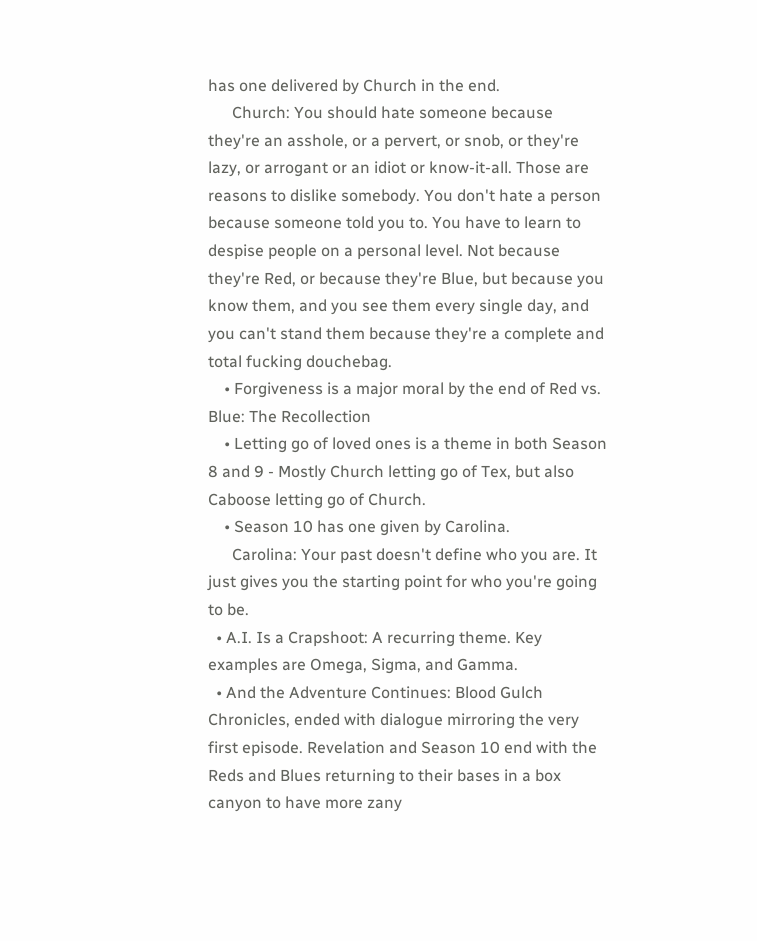has one delivered by Church in the end.
      Church: You should hate someone because they're an asshole, or a pervert, or snob, or they're lazy, or arrogant or an idiot or know-it-all. Those are reasons to dislike somebody. You don't hate a person because someone told you to. You have to learn to despise people on a personal level. Not because they're Red, or because they're Blue, but because you know them, and you see them every single day, and you can't stand them because they're a complete and total fucking douchebag.
    • Forgiveness is a major moral by the end of Red vs. Blue: The Recollection
    • Letting go of loved ones is a theme in both Season 8 and 9 - Mostly Church letting go of Tex, but also Caboose letting go of Church.
    • Season 10 has one given by Carolina.
      Carolina: Your past doesn't define who you are. It just gives you the starting point for who you're going to be.
  • A.I. Is a Crapshoot: A recurring theme. Key examples are Omega, Sigma, and Gamma.
  • And the Adventure Continues: Blood Gulch Chronicles, ended with dialogue mirroring the very first episode. Revelation and Season 10 end with the Reds and Blues returning to their bases in a box canyon to have more zany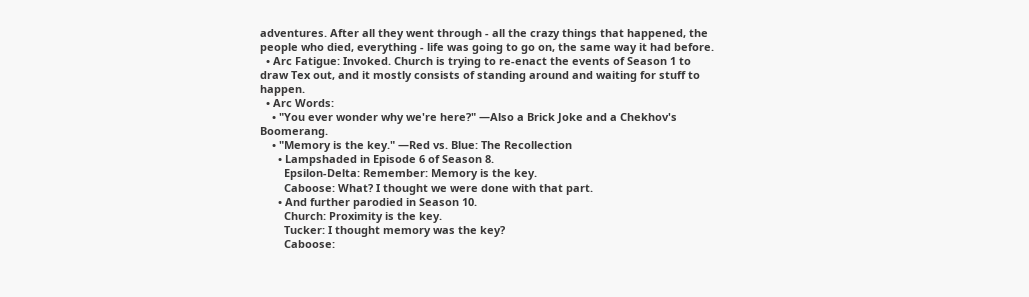adventures. After all they went through - all the crazy things that happened, the people who died, everything - life was going to go on, the same way it had before.
  • Arc Fatigue: Invoked. Church is trying to re-enact the events of Season 1 to draw Tex out, and it mostly consists of standing around and waiting for stuff to happen.
  • Arc Words:
    • "You ever wonder why we're here?" —Also a Brick Joke and a Chekhov's Boomerang.
    • "Memory is the key." —Red vs. Blue: The Recollection
      • Lampshaded in Episode 6 of Season 8.
        Epsilon-Delta: Remember: Memory is the key.
        Caboose: What? I thought we were done with that part.
      • And further parodied in Season 10.
        Church: Proximity is the key.
        Tucker: I thought memory was the key?
        Caboose: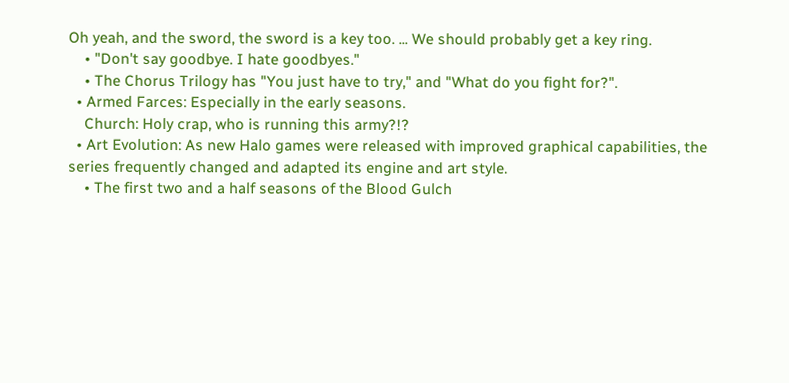Oh yeah, and the sword, the sword is a key too. ... We should probably get a key ring.
    • "Don't say goodbye. I hate goodbyes."
    • The Chorus Trilogy has "You just have to try," and "What do you fight for?".
  • Armed Farces: Especially in the early seasons.
    Church: Holy crap, who is running this army?!?
  • Art Evolution: As new Halo games were released with improved graphical capabilities, the series frequently changed and adapted its engine and art style.
    • The first two and a half seasons of the Blood Gulch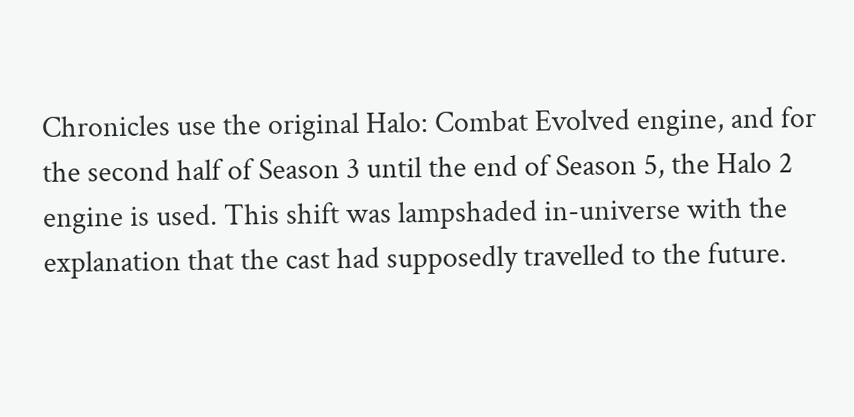Chronicles use the original Halo: Combat Evolved engine, and for the second half of Season 3 until the end of Season 5, the Halo 2 engine is used. This shift was lampshaded in-universe with the explanation that the cast had supposedly travelled to the future.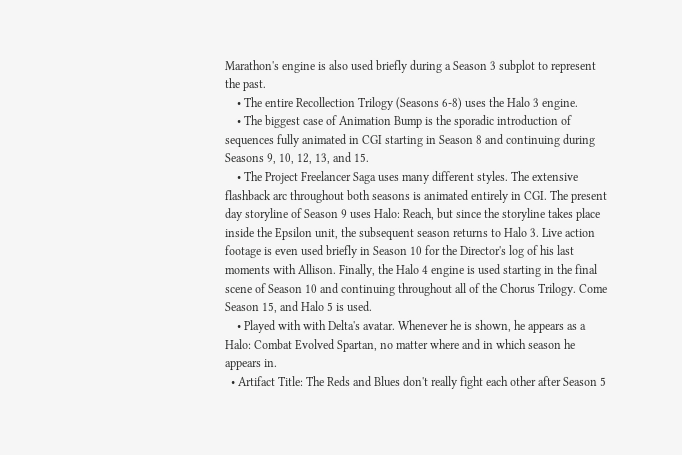Marathon's engine is also used briefly during a Season 3 subplot to represent the past.
    • The entire Recollection Trilogy (Seasons 6-8) uses the Halo 3 engine.
    • The biggest case of Animation Bump is the sporadic introduction of sequences fully animated in CGI starting in Season 8 and continuing during Seasons 9, 10, 12, 13, and 15.
    • The Project Freelancer Saga uses many different styles. The extensive flashback arc throughout both seasons is animated entirely in CGI. The present day storyline of Season 9 uses Halo: Reach, but since the storyline takes place inside the Epsilon unit, the subsequent season returns to Halo 3. Live action footage is even used briefly in Season 10 for the Director's log of his last moments with Allison. Finally, the Halo 4 engine is used starting in the final scene of Season 10 and continuing throughout all of the Chorus Trilogy. Come Season 15, and Halo 5 is used.
    • Played with with Delta's avatar. Whenever he is shown, he appears as a Halo: Combat Evolved Spartan, no matter where and in which season he appears in.
  • Artifact Title: The Reds and Blues don't really fight each other after Season 5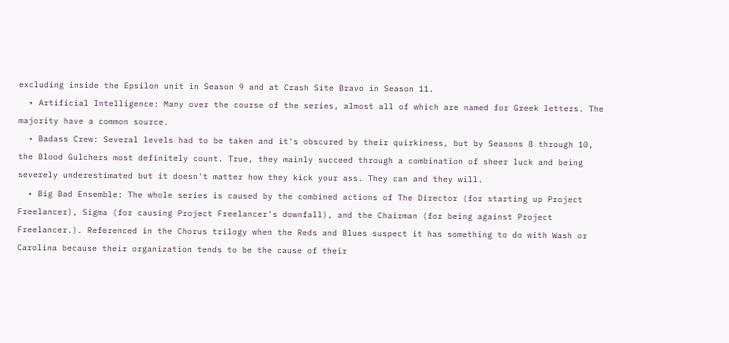excluding inside the Epsilon unit in Season 9 and at Crash Site Bravo in Season 11.
  • Artificial Intelligence: Many over the course of the series, almost all of which are named for Greek letters. The majority have a common source.
  • Badass Crew: Several levels had to be taken and it's obscured by their quirkiness, but by Seasons 8 through 10, the Blood Gulchers most definitely count. True, they mainly succeed through a combination of sheer luck and being severely underestimated but it doesn't matter how they kick your ass. They can and they will.
  • Big Bad Ensemble: The whole series is caused by the combined actions of The Director (for starting up Project Freelancer), Sigma (for causing Project Freelancer's downfall), and the Chairman (for being against Project Freelancer.). Referenced in the Chorus trilogy when the Reds and Blues suspect it has something to do with Wash or Carolina because their organization tends to be the cause of their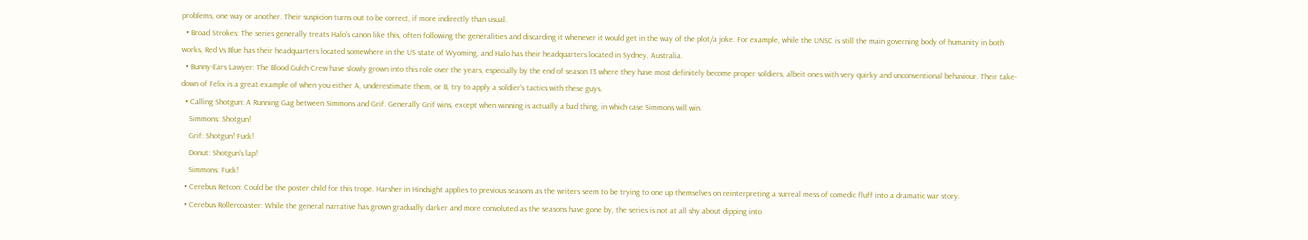problems, one way or another. Their suspicion turns out to be correct, if more indirectly than usual.
  • Broad Strokes: The series generally treats Halo's canon like this, often following the generalities and discarding it whenever it would get in the way of the plot/a joke. For example, while the UNSC is still the main governing body of humanity in both works, Red Vs Blue has their headquarters located somewhere in the US state of Wyoming, and Halo has their headquarters located in Sydney, Australia.
  • Bunny-Ears Lawyer: The Blood Gulch Crew have slowly grown into this role over the years, especially by the end of season 13 where they have most definitely become proper soldiers, albeit ones with very quirky and unconventional behaviour. Their take-down of Felix is a great example of when you either A, underestimate them, or B, try to apply a soldier's tactics with these guys.
  • Calling Shotgun: A Running Gag between Simmons and Grif. Generally Grif wins, except when winning is actually a bad thing, in which case Simmons will win.
    Simmons: Shotgun!
    Grif: Shotgun! Fuck!
    Donut: Shotgun's lap!
    Simmons: Fuck!
  • Cerebus Retcon: Could be the poster child for this trope. Harsher in Hindsight applies to previous seasons as the writers seem to be trying to one up themselves on reinterpreting a surreal mess of comedic fluff into a dramatic war story.
  • Cerebus Rollercoaster: While the general narrative has grown gradually darker and more convoluted as the seasons have gone by, the series is not at all shy about dipping into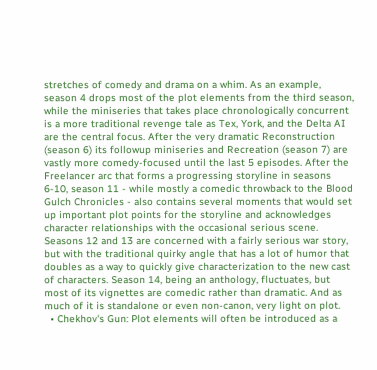stretches of comedy and drama on a whim. As an example, season 4 drops most of the plot elements from the third season, while the miniseries that takes place chronologically concurrent is a more traditional revenge tale as Tex, York, and the Delta AI are the central focus. After the very dramatic Reconstruction (season 6) its followup miniseries and Recreation (season 7) are vastly more comedy-focused until the last 5 episodes. After the Freelancer arc that forms a progressing storyline in seasons 6-10, season 11 - while mostly a comedic throwback to the Blood Gulch Chronicles - also contains several moments that would set up important plot points for the storyline and acknowledges character relationships with the occasional serious scene. Seasons 12 and 13 are concerned with a fairly serious war story, but with the traditional quirky angle that has a lot of humor that doubles as a way to quickly give characterization to the new cast of characters. Season 14, being an anthology, fluctuates, but most of its vignettes are comedic rather than dramatic. And as much of it is standalone or even non-canon, very light on plot.
  • Chekhov's Gun: Plot elements will often be introduced as a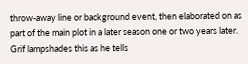throw-away line or background event, then elaborated on as part of the main plot in a later season one or two years later. Grif lampshades this as he tells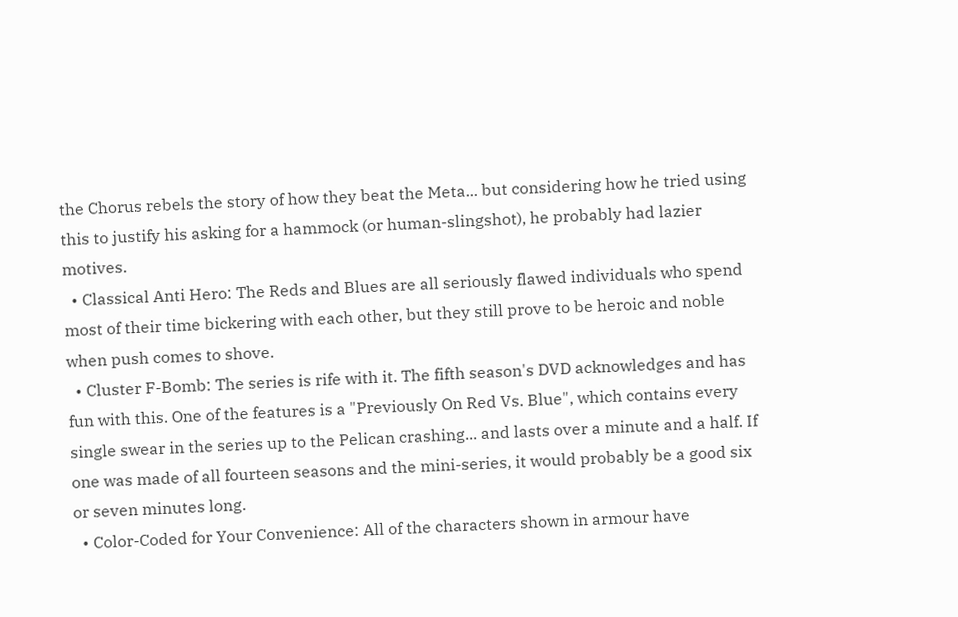the Chorus rebels the story of how they beat the Meta... but considering how he tried using this to justify his asking for a hammock (or human-slingshot), he probably had lazier motives.
  • Classical Anti Hero: The Reds and Blues are all seriously flawed individuals who spend most of their time bickering with each other, but they still prove to be heroic and noble when push comes to shove.
  • Cluster F-Bomb: The series is rife with it. The fifth season's DVD acknowledges and has fun with this. One of the features is a "Previously On Red Vs. Blue", which contains every single swear in the series up to the Pelican crashing... and lasts over a minute and a half. If one was made of all fourteen seasons and the mini-series, it would probably be a good six or seven minutes long.
  • Color-Coded for Your Convenience: All of the characters shown in armour have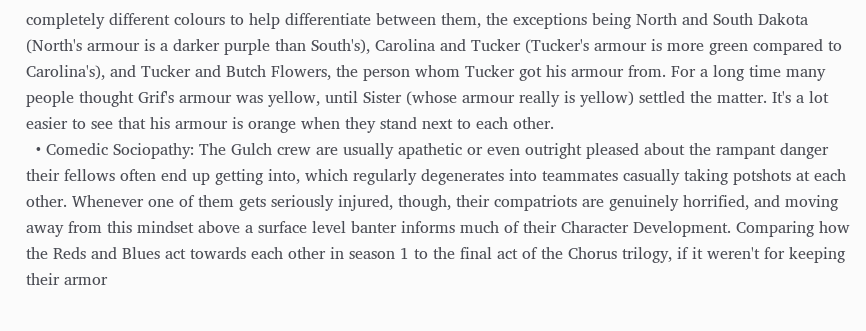completely different colours to help differentiate between them, the exceptions being North and South Dakota (North's armour is a darker purple than South's), Carolina and Tucker (Tucker's armour is more green compared to Carolina's), and Tucker and Butch Flowers, the person whom Tucker got his armour from. For a long time many people thought Grif's armour was yellow, until Sister (whose armour really is yellow) settled the matter. It's a lot easier to see that his armour is orange when they stand next to each other.
  • Comedic Sociopathy: The Gulch crew are usually apathetic or even outright pleased about the rampant danger their fellows often end up getting into, which regularly degenerates into teammates casually taking potshots at each other. Whenever one of them gets seriously injured, though, their compatriots are genuinely horrified, and moving away from this mindset above a surface level banter informs much of their Character Development. Comparing how the Reds and Blues act towards each other in season 1 to the final act of the Chorus trilogy, if it weren't for keeping their armor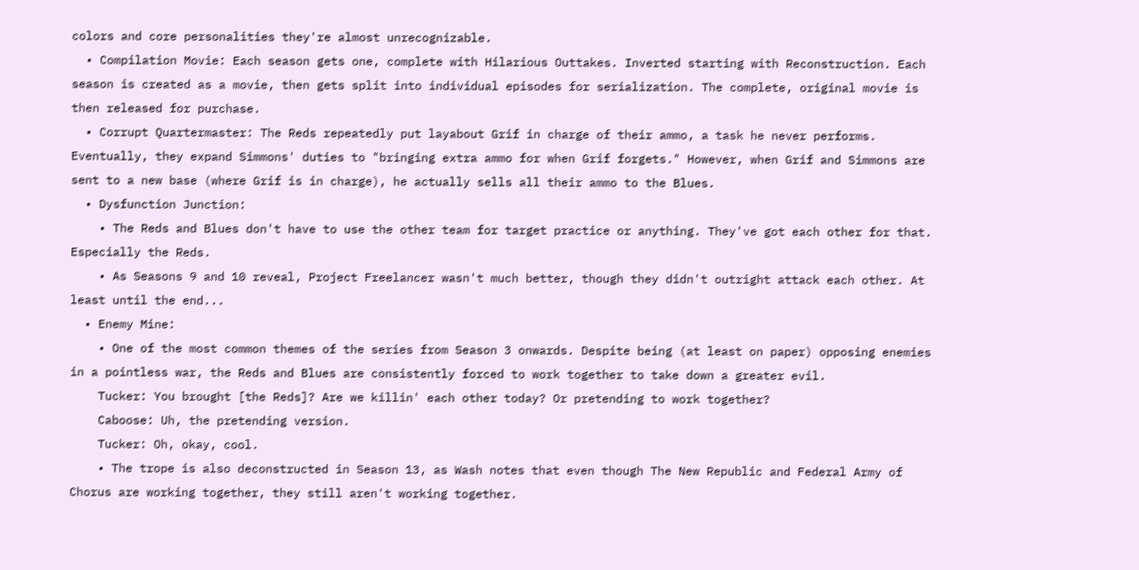colors and core personalities they're almost unrecognizable.
  • Compilation Movie: Each season gets one, complete with Hilarious Outtakes. Inverted starting with Reconstruction. Each season is created as a movie, then gets split into individual episodes for serialization. The complete, original movie is then released for purchase.
  • Corrupt Quartermaster: The Reds repeatedly put layabout Grif in charge of their ammo, a task he never performs. Eventually, they expand Simmons' duties to "bringing extra ammo for when Grif forgets." However, when Grif and Simmons are sent to a new base (where Grif is in charge), he actually sells all their ammo to the Blues.
  • Dysfunction Junction:
    • The Reds and Blues don't have to use the other team for target practice or anything. They've got each other for that. Especially the Reds.
    • As Seasons 9 and 10 reveal, Project Freelancer wasn't much better, though they didn't outright attack each other. At least until the end...
  • Enemy Mine:
    • One of the most common themes of the series from Season 3 onwards. Despite being (at least on paper) opposing enemies in a pointless war, the Reds and Blues are consistently forced to work together to take down a greater evil.
    Tucker: You brought [the Reds]? Are we killin' each other today? Or pretending to work together?
    Caboose: Uh, the pretending version.
    Tucker: Oh, okay, cool.
    • The trope is also deconstructed in Season 13, as Wash notes that even though The New Republic and Federal Army of Chorus are working together, they still aren't working together.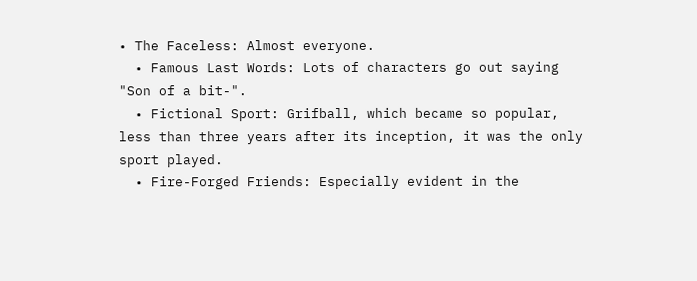• The Faceless: Almost everyone.
  • Famous Last Words: Lots of characters go out saying "Son of a bit-".
  • Fictional Sport: Grifball, which became so popular, less than three years after its inception, it was the only sport played.
  • Fire-Forged Friends: Especially evident in the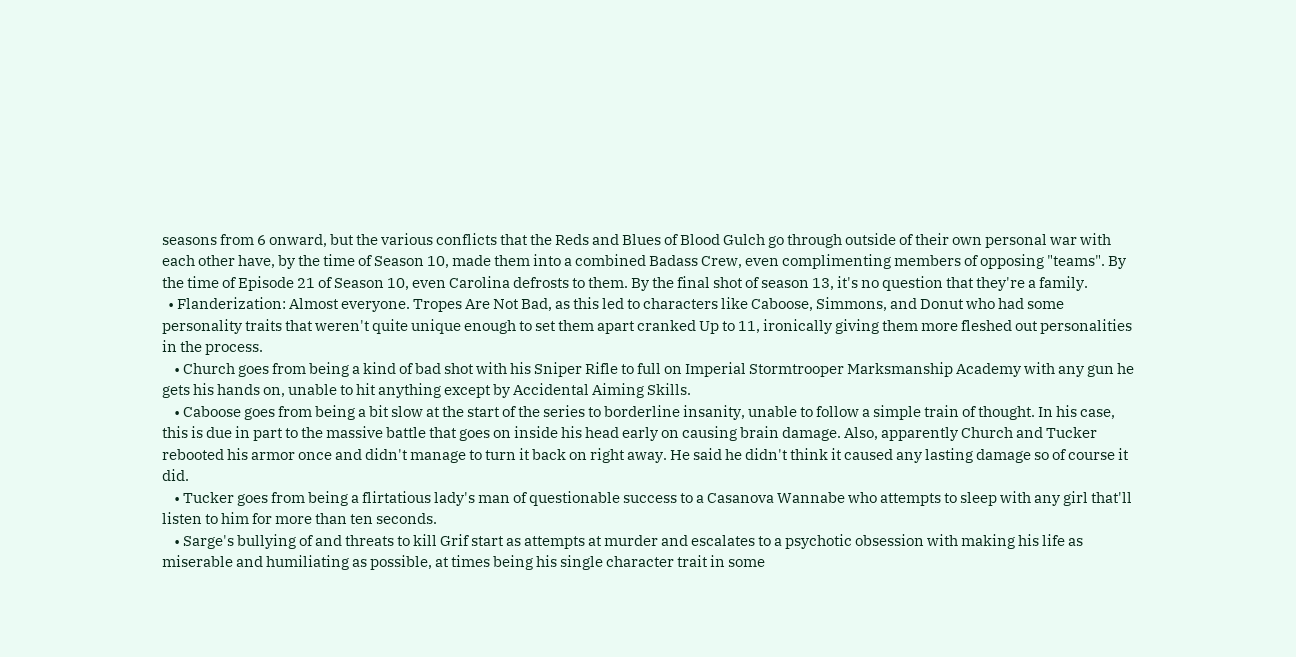seasons from 6 onward, but the various conflicts that the Reds and Blues of Blood Gulch go through outside of their own personal war with each other have, by the time of Season 10, made them into a combined Badass Crew, even complimenting members of opposing "teams". By the time of Episode 21 of Season 10, even Carolina defrosts to them. By the final shot of season 13, it's no question that they're a family.
  • Flanderization: Almost everyone. Tropes Are Not Bad, as this led to characters like Caboose, Simmons, and Donut who had some personality traits that weren't quite unique enough to set them apart cranked Up to 11, ironically giving them more fleshed out personalities in the process.
    • Church goes from being a kind of bad shot with his Sniper Rifle to full on Imperial Stormtrooper Marksmanship Academy with any gun he gets his hands on, unable to hit anything except by Accidental Aiming Skills.
    • Caboose goes from being a bit slow at the start of the series to borderline insanity, unable to follow a simple train of thought. In his case, this is due in part to the massive battle that goes on inside his head early on causing brain damage. Also, apparently Church and Tucker rebooted his armor once and didn't manage to turn it back on right away. He said he didn't think it caused any lasting damage so of course it did.
    • Tucker goes from being a flirtatious lady's man of questionable success to a Casanova Wannabe who attempts to sleep with any girl that'll listen to him for more than ten seconds.
    • Sarge's bullying of and threats to kill Grif start as attempts at murder and escalates to a psychotic obsession with making his life as miserable and humiliating as possible, at times being his single character trait in some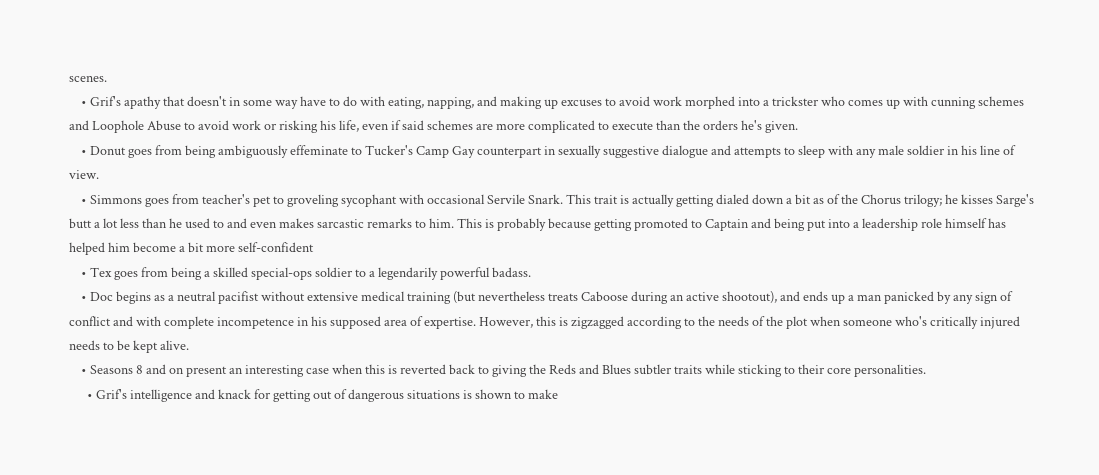scenes.
    • Grif's apathy that doesn't in some way have to do with eating, napping, and making up excuses to avoid work morphed into a trickster who comes up with cunning schemes and Loophole Abuse to avoid work or risking his life, even if said schemes are more complicated to execute than the orders he's given.
    • Donut goes from being ambiguously effeminate to Tucker's Camp Gay counterpart in sexually suggestive dialogue and attempts to sleep with any male soldier in his line of view.
    • Simmons goes from teacher's pet to groveling sycophant with occasional Servile Snark. This trait is actually getting dialed down a bit as of the Chorus trilogy; he kisses Sarge's butt a lot less than he used to and even makes sarcastic remarks to him. This is probably because getting promoted to Captain and being put into a leadership role himself has helped him become a bit more self-confident
    • Tex goes from being a skilled special-ops soldier to a legendarily powerful badass.
    • Doc begins as a neutral pacifist without extensive medical training (but nevertheless treats Caboose during an active shootout), and ends up a man panicked by any sign of conflict and with complete incompetence in his supposed area of expertise. However, this is zigzagged according to the needs of the plot when someone who's critically injured needs to be kept alive.
    • Seasons 8 and on present an interesting case when this is reverted back to giving the Reds and Blues subtler traits while sticking to their core personalities.
      • Grif's intelligence and knack for getting out of dangerous situations is shown to make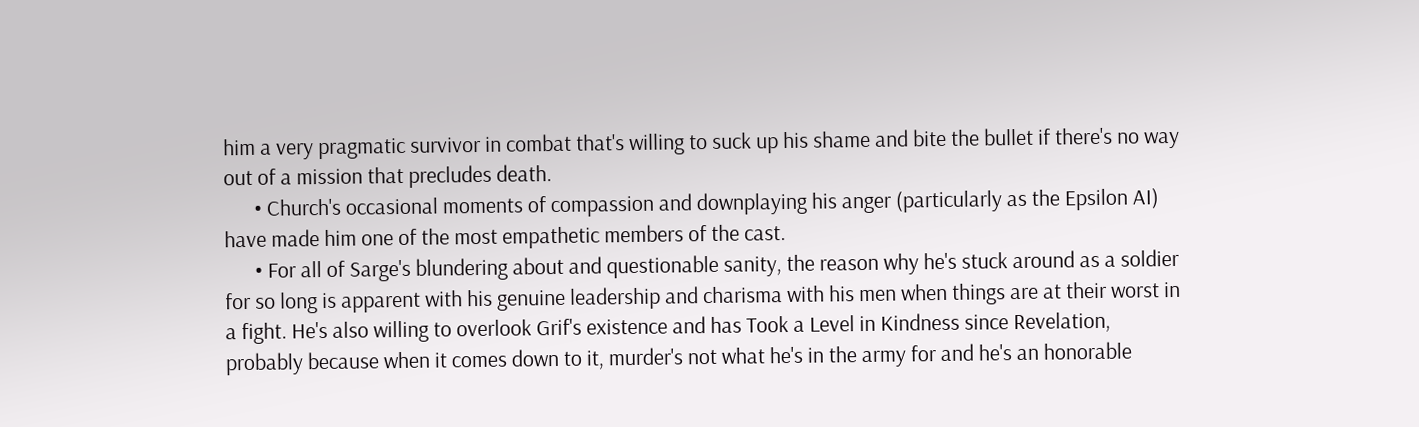him a very pragmatic survivor in combat that's willing to suck up his shame and bite the bullet if there's no way out of a mission that precludes death.
      • Church's occasional moments of compassion and downplaying his anger (particularly as the Epsilon AI) have made him one of the most empathetic members of the cast.
      • For all of Sarge's blundering about and questionable sanity, the reason why he's stuck around as a soldier for so long is apparent with his genuine leadership and charisma with his men when things are at their worst in a fight. He's also willing to overlook Grif's existence and has Took a Level in Kindness since Revelation, probably because when it comes down to it, murder's not what he's in the army for and he's an honorable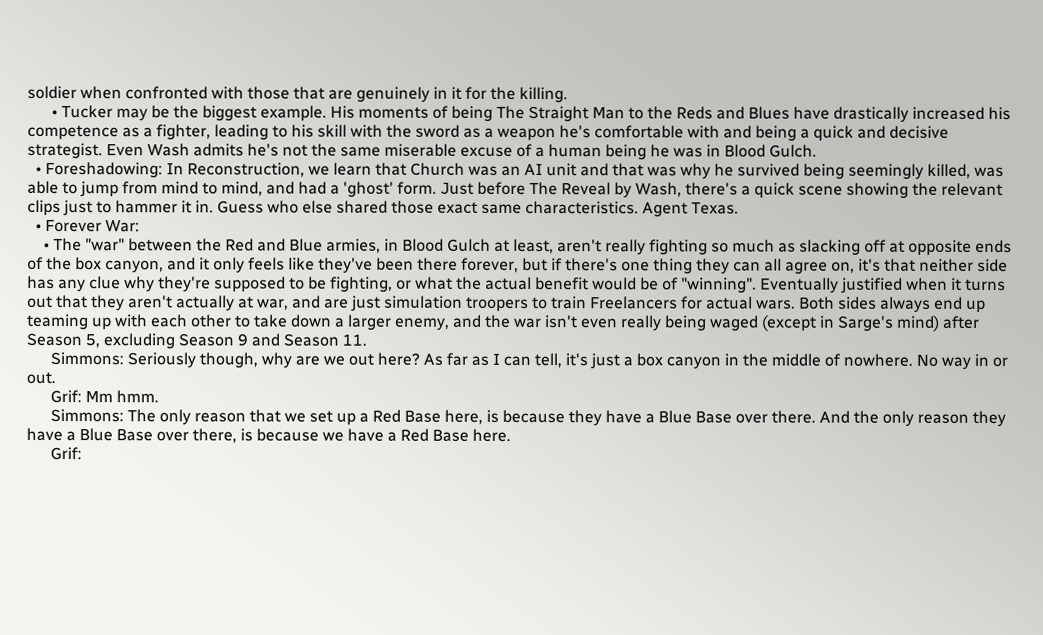soldier when confronted with those that are genuinely in it for the killing.
      • Tucker may be the biggest example. His moments of being The Straight Man to the Reds and Blues have drastically increased his competence as a fighter, leading to his skill with the sword as a weapon he's comfortable with and being a quick and decisive strategist. Even Wash admits he's not the same miserable excuse of a human being he was in Blood Gulch.
  • Foreshadowing: In Reconstruction, we learn that Church was an AI unit and that was why he survived being seemingly killed, was able to jump from mind to mind, and had a 'ghost' form. Just before The Reveal by Wash, there's a quick scene showing the relevant clips just to hammer it in. Guess who else shared those exact same characteristics. Agent Texas.
  • Forever War:
    • The "war" between the Red and Blue armies, in Blood Gulch at least, aren't really fighting so much as slacking off at opposite ends of the box canyon, and it only feels like they've been there forever, but if there's one thing they can all agree on, it's that neither side has any clue why they're supposed to be fighting, or what the actual benefit would be of "winning". Eventually justified when it turns out that they aren't actually at war, and are just simulation troopers to train Freelancers for actual wars. Both sides always end up teaming up with each other to take down a larger enemy, and the war isn't even really being waged (except in Sarge's mind) after Season 5, excluding Season 9 and Season 11.
      Simmons: Seriously though, why are we out here? As far as I can tell, it's just a box canyon in the middle of nowhere. No way in or out.
      Grif: Mm hmm.
      Simmons: The only reason that we set up a Red Base here, is because they have a Blue Base over there. And the only reason they have a Blue Base over there, is because we have a Red Base here.
      Grif: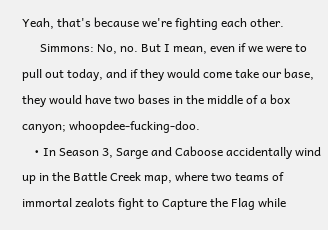Yeah, that's because we're fighting each other.
      Simmons: No, no. But I mean, even if we were to pull out today, and if they would come take our base, they would have two bases in the middle of a box canyon; whoopdee-fucking-doo.
    • In Season 3, Sarge and Caboose accidentally wind up in the Battle Creek map, where two teams of immortal zealots fight to Capture the Flag while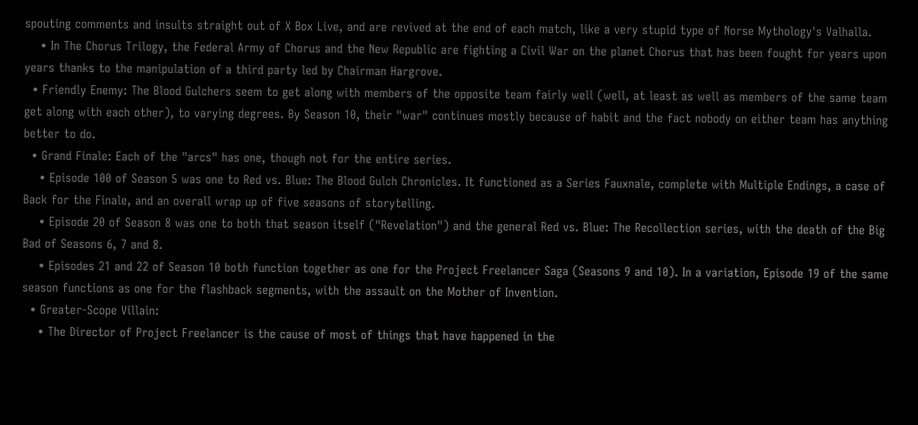spouting comments and insults straight out of X Box Live, and are revived at the end of each match, like a very stupid type of Norse Mythology's Valhalla.
    • In The Chorus Trilogy, the Federal Army of Chorus and the New Republic are fighting a Civil War on the planet Chorus that has been fought for years upon years thanks to the manipulation of a third party led by Chairman Hargrove.
  • Friendly Enemy: The Blood Gulchers seem to get along with members of the opposite team fairly well (well, at least as well as members of the same team get along with each other), to varying degrees. By Season 10, their "war" continues mostly because of habit and the fact nobody on either team has anything better to do.
  • Grand Finale: Each of the "arcs" has one, though not for the entire series.
    • Episode 100 of Season 5 was one to Red vs. Blue: The Blood Gulch Chronicles. It functioned as a Series Fauxnale, complete with Multiple Endings, a case of Back for the Finale, and an overall wrap up of five seasons of storytelling.
    • Episode 20 of Season 8 was one to both that season itself ("Revelation") and the general Red vs. Blue: The Recollection series, with the death of the Big Bad of Seasons 6, 7 and 8.
    • Episodes 21 and 22 of Season 10 both function together as one for the Project Freelancer Saga (Seasons 9 and 10). In a variation, Episode 19 of the same season functions as one for the flashback segments, with the assault on the Mother of Invention.
  • Greater-Scope Villain:
    • The Director of Project Freelancer is the cause of most of things that have happened in the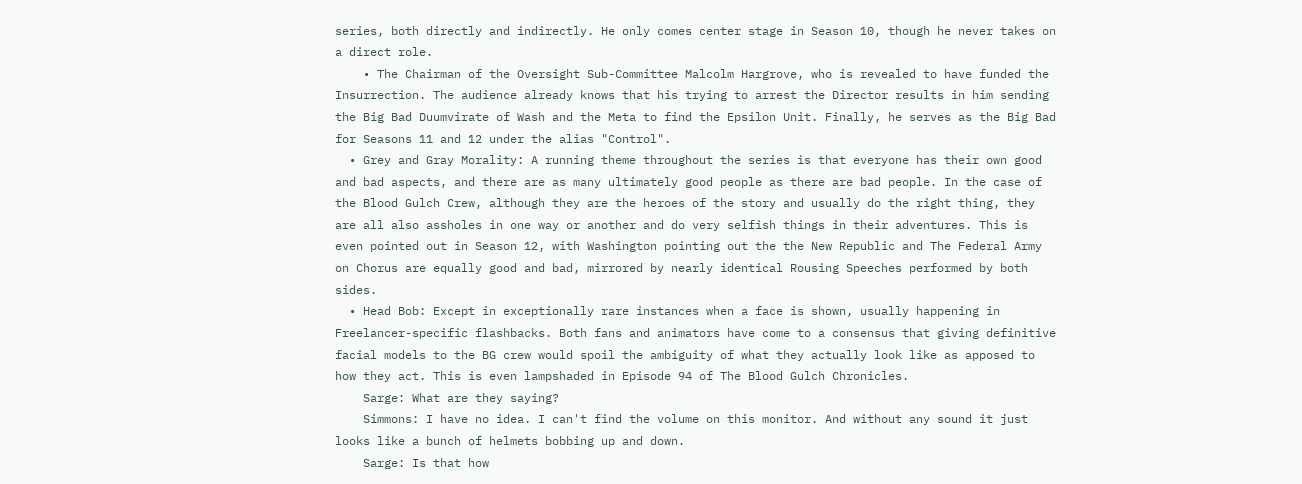series, both directly and indirectly. He only comes center stage in Season 10, though he never takes on a direct role.
    • The Chairman of the Oversight Sub-Committee Malcolm Hargrove, who is revealed to have funded the Insurrection. The audience already knows that his trying to arrest the Director results in him sending the Big Bad Duumvirate of Wash and the Meta to find the Epsilon Unit. Finally, he serves as the Big Bad for Seasons 11 and 12 under the alias "Control".
  • Grey and Gray Morality: A running theme throughout the series is that everyone has their own good and bad aspects, and there are as many ultimately good people as there are bad people. In the case of the Blood Gulch Crew, although they are the heroes of the story and usually do the right thing, they are all also assholes in one way or another and do very selfish things in their adventures. This is even pointed out in Season 12, with Washington pointing out the the New Republic and The Federal Army on Chorus are equally good and bad, mirrored by nearly identical Rousing Speeches performed by both sides.
  • Head Bob: Except in exceptionally rare instances when a face is shown, usually happening in Freelancer-specific flashbacks. Both fans and animators have come to a consensus that giving definitive facial models to the BG crew would spoil the ambiguity of what they actually look like as apposed to how they act. This is even lampshaded in Episode 94 of The Blood Gulch Chronicles.
    Sarge: What are they saying?
    Simmons: I have no idea. I can't find the volume on this monitor. And without any sound it just looks like a bunch of helmets bobbing up and down.
    Sarge: Is that how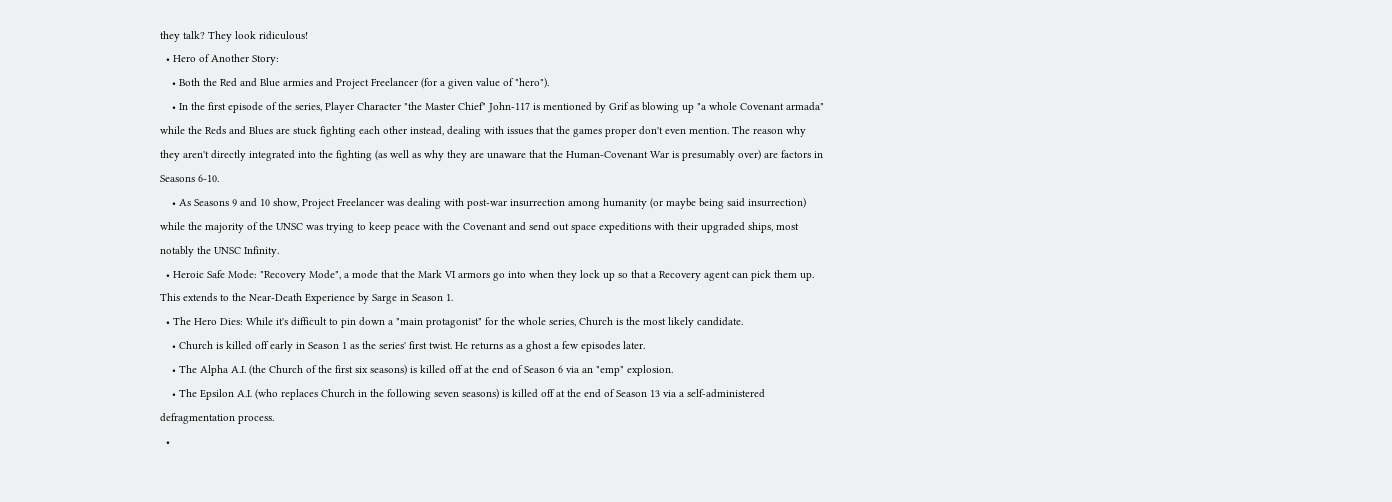they talk? They look ridiculous!
  • Hero of Another Story:
    • Both the Red and Blue armies and Project Freelancer (for a given value of "hero").
    • In the first episode of the series, Player Character "the Master Chief" John-117 is mentioned by Grif as blowing up "a whole Covenant armada" while the Reds and Blues are stuck fighting each other instead, dealing with issues that the games proper don't even mention. The reason why they aren't directly integrated into the fighting (as well as why they are unaware that the Human-Covenant War is presumably over) are factors in Seasons 6-10.
    • As Seasons 9 and 10 show, Project Freelancer was dealing with post-war insurrection among humanity (or maybe being said insurrection) while the majority of the UNSC was trying to keep peace with the Covenant and send out space expeditions with their upgraded ships, most notably the UNSC Infinity.
  • Heroic Safe Mode: "Recovery Mode", a mode that the Mark VI armors go into when they lock up so that a Recovery agent can pick them up. This extends to the Near-Death Experience by Sarge in Season 1.
  • The Hero Dies: While it's difficult to pin down a "main protagonist" for the whole series, Church is the most likely candidate.
    • Church is killed off early in Season 1 as the series' first twist. He returns as a ghost a few episodes later.
    • The Alpha A.I. (the Church of the first six seasons) is killed off at the end of Season 6 via an "emp" explosion.
    • The Epsilon A.I. (who replaces Church in the following seven seasons) is killed off at the end of Season 13 via a self-administered defragmentation process.
  •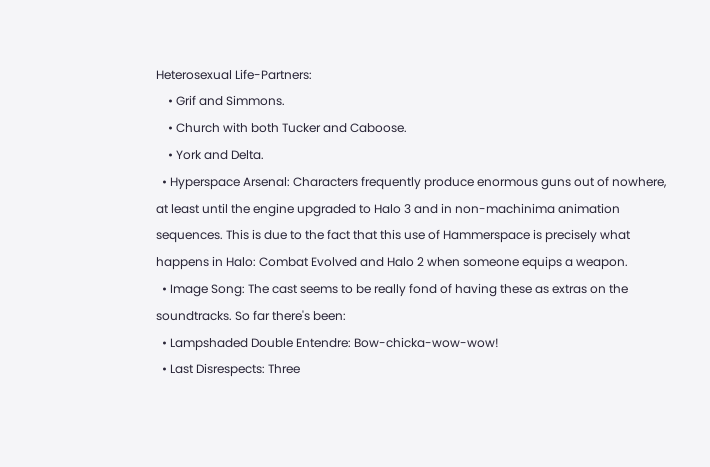Heterosexual Life-Partners:
    • Grif and Simmons.
    • Church with both Tucker and Caboose.
    • York and Delta.
  • Hyperspace Arsenal: Characters frequently produce enormous guns out of nowhere, at least until the engine upgraded to Halo 3 and in non-machinima animation sequences. This is due to the fact that this use of Hammerspace is precisely what happens in Halo: Combat Evolved and Halo 2 when someone equips a weapon.
  • Image Song: The cast seems to be really fond of having these as extras on the soundtracks. So far there's been:
  • Lampshaded Double Entendre: Bow-chicka-wow-wow!
  • Last Disrespects: Three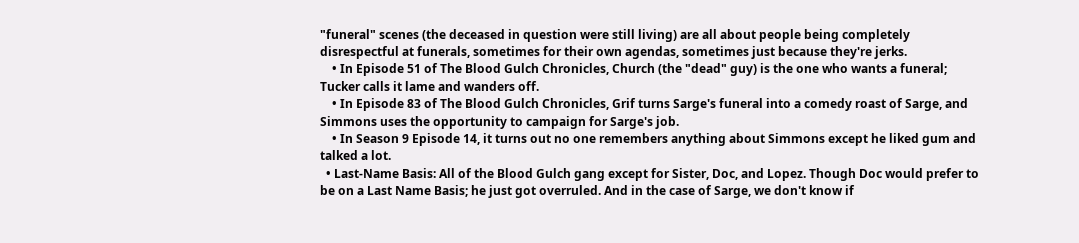"funeral" scenes (the deceased in question were still living) are all about people being completely disrespectful at funerals, sometimes for their own agendas, sometimes just because they're jerks.
    • In Episode 51 of The Blood Gulch Chronicles, Church (the "dead" guy) is the one who wants a funeral; Tucker calls it lame and wanders off.
    • In Episode 83 of The Blood Gulch Chronicles, Grif turns Sarge's funeral into a comedy roast of Sarge, and Simmons uses the opportunity to campaign for Sarge's job.
    • In Season 9 Episode 14, it turns out no one remembers anything about Simmons except he liked gum and talked a lot.
  • Last-Name Basis: All of the Blood Gulch gang except for Sister, Doc, and Lopez. Though Doc would prefer to be on a Last Name Basis; he just got overruled. And in the case of Sarge, we don't know if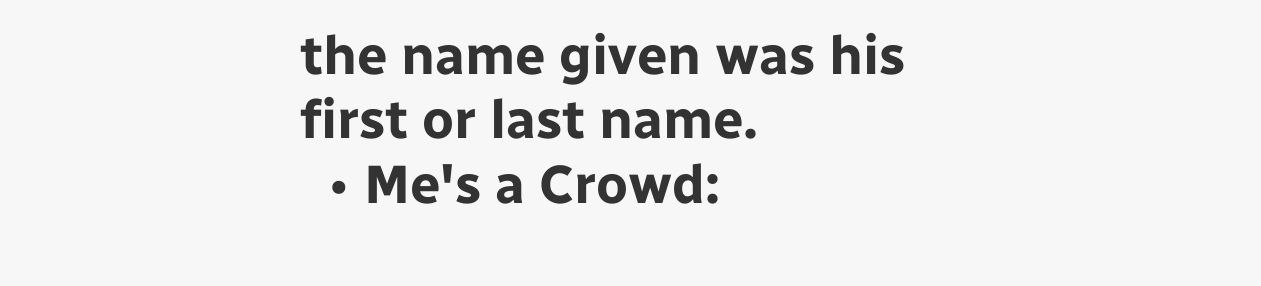the name given was his first or last name.
  • Me's a Crowd: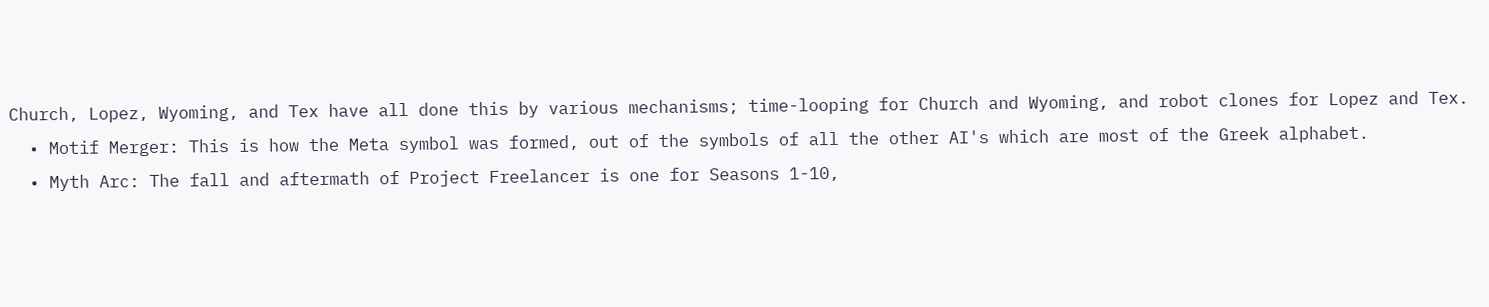Church, Lopez, Wyoming, and Tex have all done this by various mechanisms; time-looping for Church and Wyoming, and robot clones for Lopez and Tex.
  • Motif Merger: This is how the Meta symbol was formed, out of the symbols of all the other AI's which are most of the Greek alphabet.
  • Myth Arc: The fall and aftermath of Project Freelancer is one for Seasons 1-10,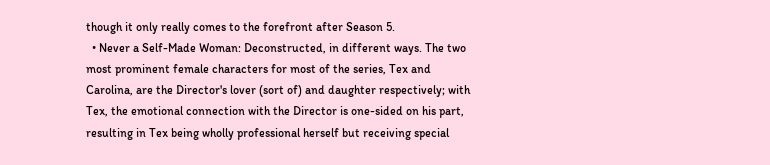though it only really comes to the forefront after Season 5.
  • Never a Self-Made Woman: Deconstructed, in different ways. The two most prominent female characters for most of the series, Tex and Carolina, are the Director's lover (sort of) and daughter respectively; with Tex, the emotional connection with the Director is one-sided on his part, resulting in Tex being wholly professional herself but receiving special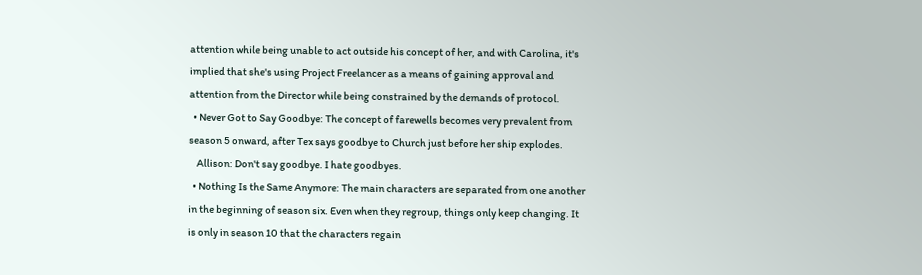attention while being unable to act outside his concept of her, and with Carolina, it's implied that she's using Project Freelancer as a means of gaining approval and attention from the Director while being constrained by the demands of protocol.
  • Never Got to Say Goodbye: The concept of farewells becomes very prevalent from season 5 onward, after Tex says goodbye to Church just before her ship explodes.
    Allison: Don't say goodbye. I hate goodbyes.
  • Nothing Is the Same Anymore: The main characters are separated from one another in the beginning of season six. Even when they regroup, things only keep changing. It is only in season 10 that the characters regain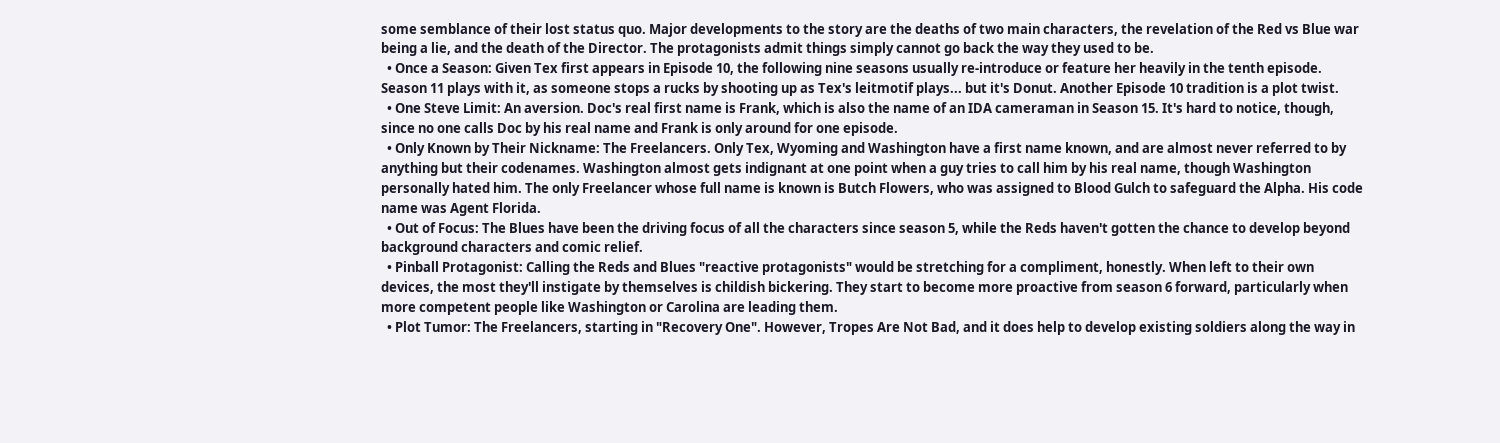some semblance of their lost status quo. Major developments to the story are the deaths of two main characters, the revelation of the Red vs Blue war being a lie, and the death of the Director. The protagonists admit things simply cannot go back the way they used to be.
  • Once a Season: Given Tex first appears in Episode 10, the following nine seasons usually re-introduce or feature her heavily in the tenth episode. Season 11 plays with it, as someone stops a rucks by shooting up as Tex's leitmotif plays... but it's Donut. Another Episode 10 tradition is a plot twist.
  • One Steve Limit: An aversion. Doc's real first name is Frank, which is also the name of an IDA cameraman in Season 15. It's hard to notice, though, since no one calls Doc by his real name and Frank is only around for one episode.
  • Only Known by Their Nickname: The Freelancers. Only Tex, Wyoming and Washington have a first name known, and are almost never referred to by anything but their codenames. Washington almost gets indignant at one point when a guy tries to call him by his real name, though Washington personally hated him. The only Freelancer whose full name is known is Butch Flowers, who was assigned to Blood Gulch to safeguard the Alpha. His code name was Agent Florida.
  • Out of Focus: The Blues have been the driving focus of all the characters since season 5, while the Reds haven't gotten the chance to develop beyond background characters and comic relief.
  • Pinball Protagonist: Calling the Reds and Blues "reactive protagonists" would be stretching for a compliment, honestly. When left to their own devices, the most they'll instigate by themselves is childish bickering. They start to become more proactive from season 6 forward, particularly when more competent people like Washington or Carolina are leading them.
  • Plot Tumor: The Freelancers, starting in "Recovery One". However, Tropes Are Not Bad, and it does help to develop existing soldiers along the way in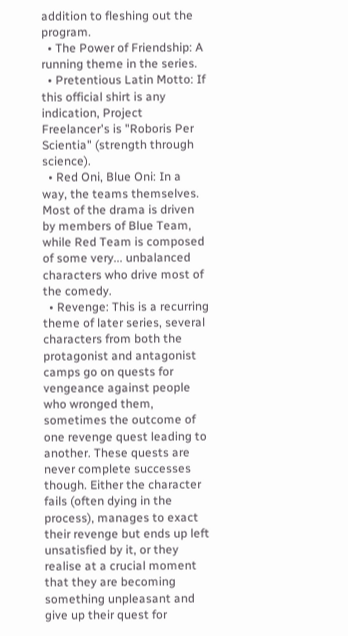addition to fleshing out the program.
  • The Power of Friendship: A running theme in the series.
  • Pretentious Latin Motto: If this official shirt is any indication, Project Freelancer's is "Roboris Per Scientia" (strength through science).
  • Red Oni, Blue Oni: In a way, the teams themselves. Most of the drama is driven by members of Blue Team, while Red Team is composed of some very... unbalanced characters who drive most of the comedy.
  • Revenge: This is a recurring theme of later series, several characters from both the protagonist and antagonist camps go on quests for vengeance against people who wronged them, sometimes the outcome of one revenge quest leading to another. These quests are never complete successes though. Either the character fails (often dying in the process), manages to exact their revenge but ends up left unsatisfied by it, or they realise at a crucial moment that they are becoming something unpleasant and give up their quest for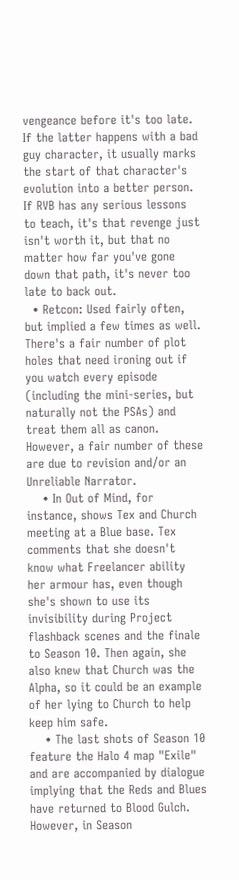vengeance before it's too late. If the latter happens with a bad guy character, it usually marks the start of that character's evolution into a better person. If RVB has any serious lessons to teach, it's that revenge just isn't worth it, but that no matter how far you've gone down that path, it's never too late to back out.
  • Retcon: Used fairly often, but implied a few times as well. There's a fair number of plot holes that need ironing out if you watch every episode (including the mini-series, but naturally not the PSAs) and treat them all as canon. However, a fair number of these are due to revision and/or an Unreliable Narrator.
    • In Out of Mind, for instance, shows Tex and Church meeting at a Blue base. Tex comments that she doesn't know what Freelancer ability her armour has, even though she's shown to use its invisibility during Project flashback scenes and the finale to Season 10. Then again, she also knew that Church was the Alpha, so it could be an example of her lying to Church to help keep him safe.
    • The last shots of Season 10 feature the Halo 4 map "Exile" and are accompanied by dialogue implying that the Reds and Blues have returned to Blood Gulch. However, in Season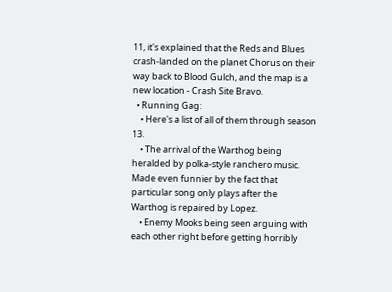11, it's explained that the Reds and Blues crash-landed on the planet Chorus on their way back to Blood Gulch, and the map is a new location - Crash Site Bravo.
  • Running Gag:
    • Here's a list of all of them through season 13.
    • The arrival of the Warthog being heralded by polka-style ranchero music. Made even funnier by the fact that particular song only plays after the Warthog is repaired by Lopez.
    • Enemy Mooks being seen arguing with each other right before getting horribly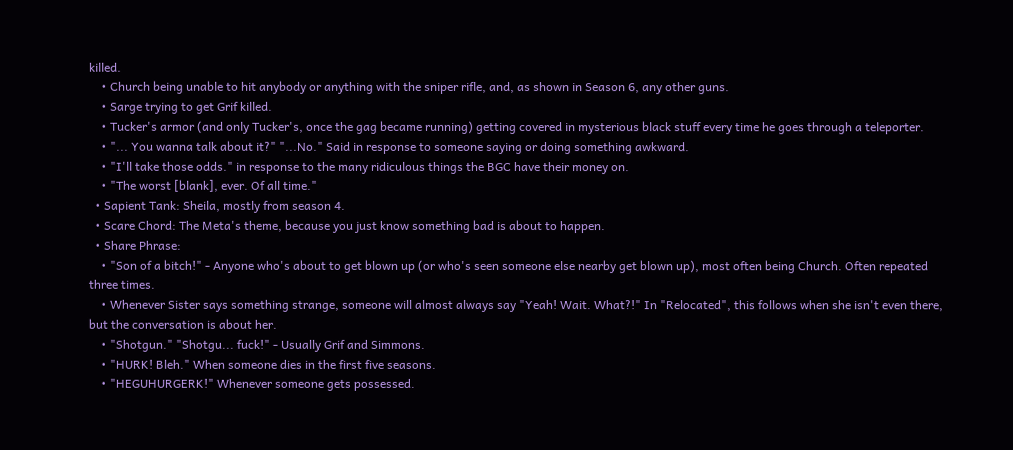killed.
    • Church being unable to hit anybody or anything with the sniper rifle, and, as shown in Season 6, any other guns.
    • Sarge trying to get Grif killed.
    • Tucker's armor (and only Tucker's, once the gag became running) getting covered in mysterious black stuff every time he goes through a teleporter.
    • "... You wanna talk about it?" "...No." Said in response to someone saying or doing something awkward.
    • "I'll take those odds." in response to the many ridiculous things the BGC have their money on.
    • "The worst [blank], ever. Of all time."
  • Sapient Tank: Sheila, mostly from season 4.
  • Scare Chord: The Meta's theme, because you just know something bad is about to happen.
  • Share Phrase:
    • "Son of a bitch!" - Anyone who's about to get blown up (or who's seen someone else nearby get blown up), most often being Church. Often repeated three times.
    • Whenever Sister says something strange, someone will almost always say "Yeah! Wait. What?!" In "Relocated", this follows when she isn't even there, but the conversation is about her.
    • "Shotgun." "Shotgu... fuck!" - Usually Grif and Simmons.
    • "HURK! Bleh." When someone dies in the first five seasons.
    • "HEGUHURGERK!" Whenever someone gets possessed.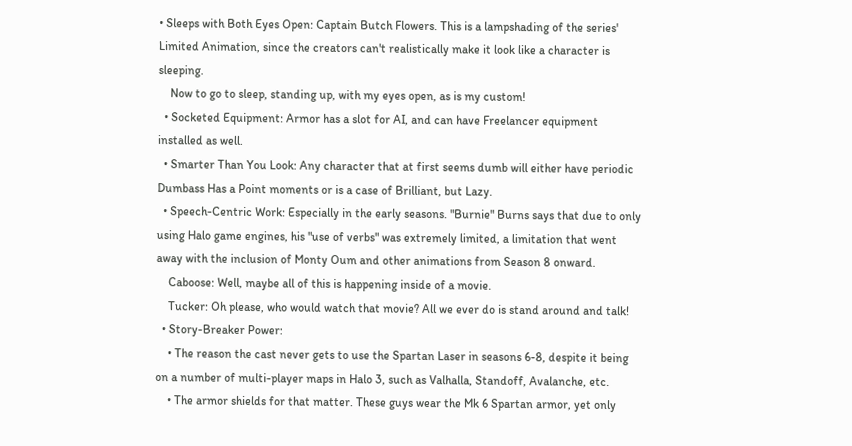• Sleeps with Both Eyes Open: Captain Butch Flowers. This is a lampshading of the series' Limited Animation, since the creators can't realistically make it look like a character is sleeping.
    Now to go to sleep, standing up, with my eyes open, as is my custom!
  • Socketed Equipment: Armor has a slot for AI, and can have Freelancer equipment installed as well.
  • Smarter Than You Look: Any character that at first seems dumb will either have periodic Dumbass Has a Point moments or is a case of Brilliant, but Lazy.
  • Speech-Centric Work: Especially in the early seasons. "Burnie" Burns says that due to only using Halo game engines, his "use of verbs" was extremely limited, a limitation that went away with the inclusion of Monty Oum and other animations from Season 8 onward.
    Caboose: Well, maybe all of this is happening inside of a movie.
    Tucker: Oh please, who would watch that movie? All we ever do is stand around and talk!
  • Story-Breaker Power:
    • The reason the cast never gets to use the Spartan Laser in seasons 6-8, despite it being on a number of multi-player maps in Halo 3, such as Valhalla, Standoff, Avalanche, etc.
    • The armor shields for that matter. These guys wear the Mk 6 Spartan armor, yet only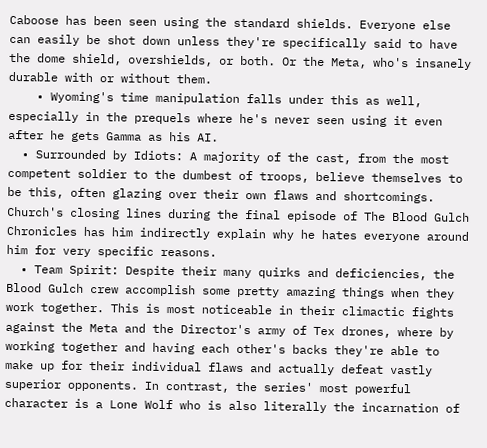Caboose has been seen using the standard shields. Everyone else can easily be shot down unless they're specifically said to have the dome shield, overshields, or both. Or the Meta, who's insanely durable with or without them.
    • Wyoming's time manipulation falls under this as well, especially in the prequels where he's never seen using it even after he gets Gamma as his AI.
  • Surrounded by Idiots: A majority of the cast, from the most competent soldier to the dumbest of troops, believe themselves to be this, often glazing over their own flaws and shortcomings. Church's closing lines during the final episode of The Blood Gulch Chronicles has him indirectly explain why he hates everyone around him for very specific reasons.
  • Team Spirit: Despite their many quirks and deficiencies, the Blood Gulch crew accomplish some pretty amazing things when they work together. This is most noticeable in their climactic fights against the Meta and the Director's army of Tex drones, where by working together and having each other's backs they're able to make up for their individual flaws and actually defeat vastly superior opponents. In contrast, the series' most powerful character is a Lone Wolf who is also literally the incarnation of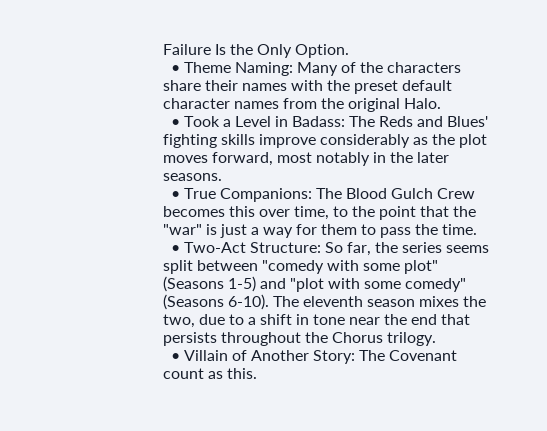Failure Is the Only Option.
  • Theme Naming: Many of the characters share their names with the preset default character names from the original Halo.
  • Took a Level in Badass: The Reds and Blues' fighting skills improve considerably as the plot moves forward, most notably in the later seasons.
  • True Companions: The Blood Gulch Crew becomes this over time, to the point that the "war" is just a way for them to pass the time.
  • Two-Act Structure: So far, the series seems split between "comedy with some plot" (Seasons 1-5) and "plot with some comedy" (Seasons 6-10). The eleventh season mixes the two, due to a shift in tone near the end that persists throughout the Chorus trilogy.
  • Villain of Another Story: The Covenant count as this.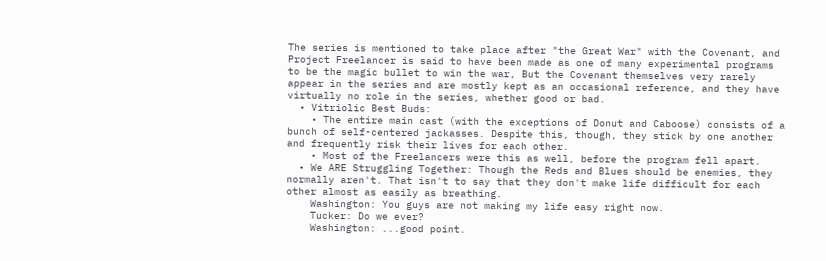The series is mentioned to take place after "the Great War" with the Covenant, and Project Freelancer is said to have been made as one of many experimental programs to be the magic bullet to win the war, But the Covenant themselves very rarely appear in the series and are mostly kept as an occasional reference, and they have virtually no role in the series, whether good or bad.
  • Vitriolic Best Buds:
    • The entire main cast (with the exceptions of Donut and Caboose) consists of a bunch of self-centered jackasses. Despite this, though, they stick by one another and frequently risk their lives for each other.
    • Most of the Freelancers were this as well, before the program fell apart.
  • We ARE Struggling Together: Though the Reds and Blues should be enemies, they normally aren't. That isn't to say that they don't make life difficult for each other almost as easily as breathing.
    Washington: You guys are not making my life easy right now.
    Tucker: Do we ever?
    Washington: ...good point.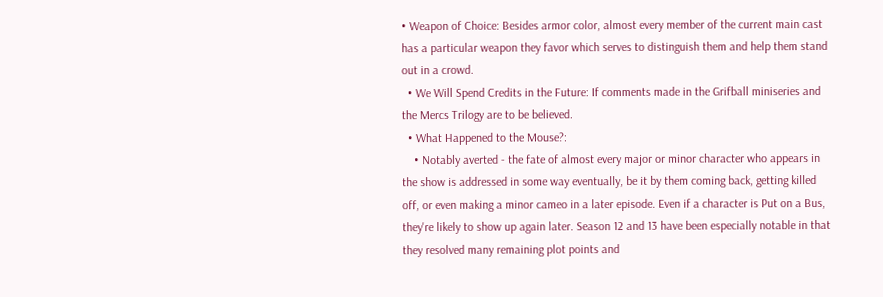• Weapon of Choice: Besides armor color, almost every member of the current main cast has a particular weapon they favor which serves to distinguish them and help them stand out in a crowd.
  • We Will Spend Credits in the Future: If comments made in the Grifball miniseries and the Mercs Trilogy are to be believed.
  • What Happened to the Mouse?:
    • Notably averted - the fate of almost every major or minor character who appears in the show is addressed in some way eventually, be it by them coming back, getting killed off, or even making a minor cameo in a later episode. Even if a character is Put on a Bus, they're likely to show up again later. Season 12 and 13 have been especially notable in that they resolved many remaining plot points and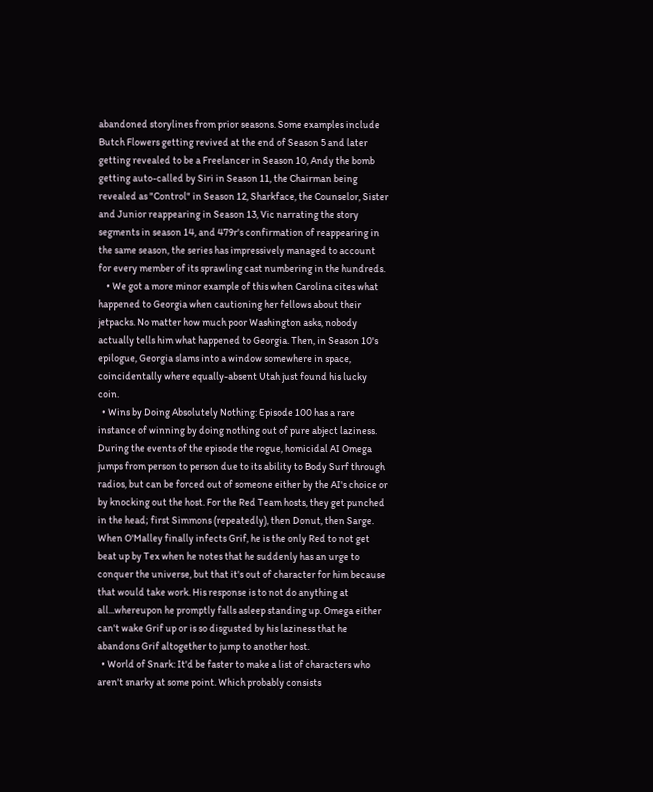abandoned storylines from prior seasons. Some examples include Butch Flowers getting revived at the end of Season 5 and later getting revealed to be a Freelancer in Season 10, Andy the bomb getting auto-called by Siri in Season 11, the Chairman being revealed as "Control" in Season 12, Sharkface, the Counselor, Sister and Junior reappearing in Season 13, Vic narrating the story segments in season 14, and 479r's confirmation of reappearing in the same season, the series has impressively managed to account for every member of its sprawling cast numbering in the hundreds.
    • We got a more minor example of this when Carolina cites what happened to Georgia when cautioning her fellows about their jetpacks. No matter how much poor Washington asks, nobody actually tells him what happened to Georgia. Then, in Season 10's epilogue, Georgia slams into a window somewhere in space, coincidentally where equally-absent Utah just found his lucky coin.
  • Wins by Doing Absolutely Nothing: Episode 100 has a rare instance of winning by doing nothing out of pure abject laziness. During the events of the episode the rogue, homicidal AI Omega jumps from person to person due to its ability to Body Surf through radios, but can be forced out of someone either by the AI's choice or by knocking out the host. For the Red Team hosts, they get punched in the head; first Simmons (repeatedly), then Donut, then Sarge. When O'Malley finally infects Grif, he is the only Red to not get beat up by Tex when he notes that he suddenly has an urge to conquer the universe, but that it's out of character for him because that would take work. His response is to not do anything at all...whereupon he promptly falls asleep standing up. Omega either can't wake Grif up or is so disgusted by his laziness that he abandons Grif altogether to jump to another host.
  • World of Snark: It'd be faster to make a list of characters who aren't snarky at some point. Which probably consists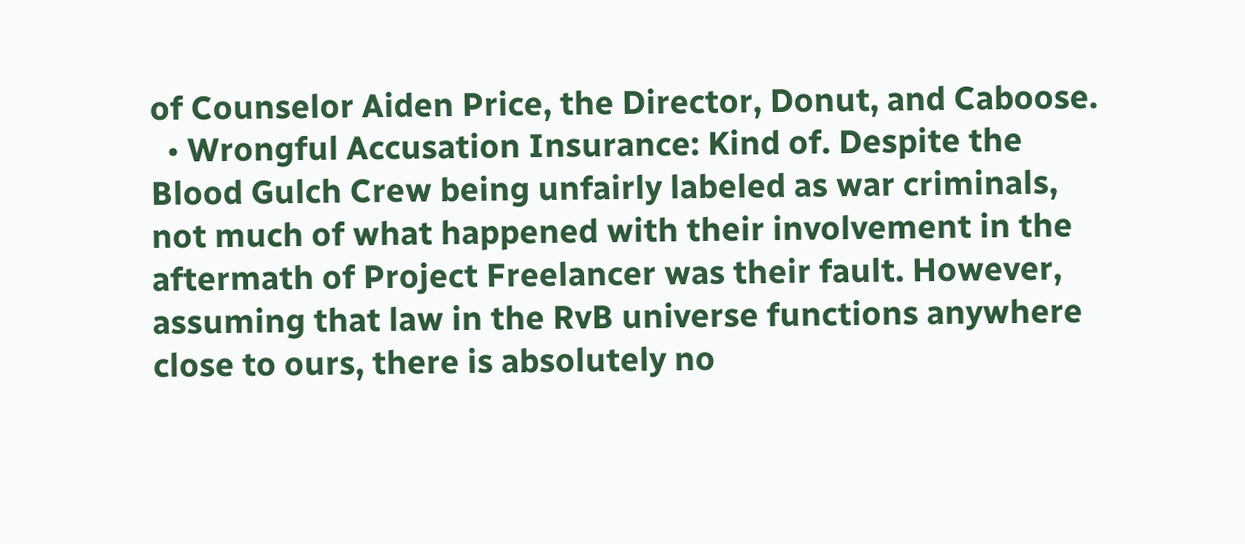of Counselor Aiden Price, the Director, Donut, and Caboose.
  • Wrongful Accusation Insurance: Kind of. Despite the Blood Gulch Crew being unfairly labeled as war criminals, not much of what happened with their involvement in the aftermath of Project Freelancer was their fault. However, assuming that law in the RvB universe functions anywhere close to ours, there is absolutely no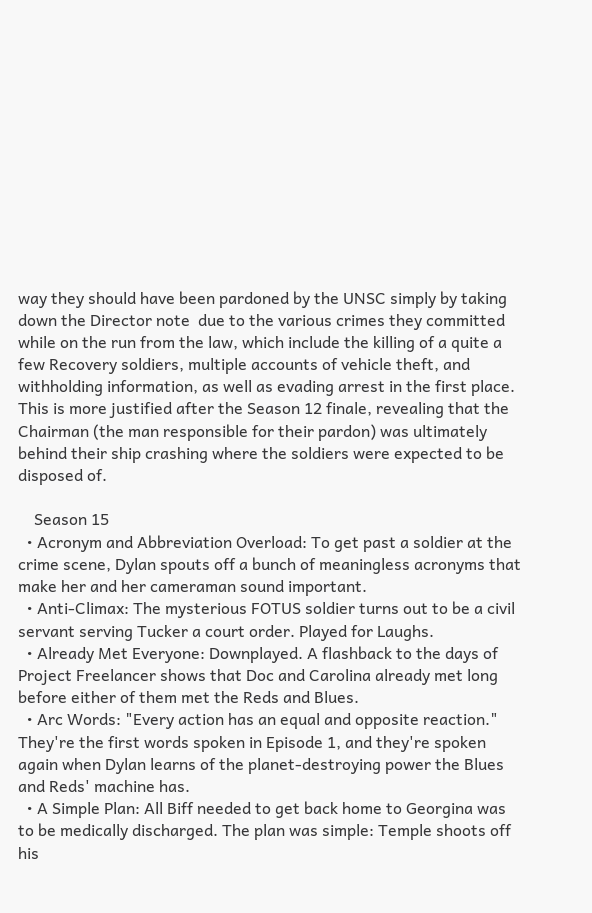way they should have been pardoned by the UNSC simply by taking down the Director note  due to the various crimes they committed while on the run from the law, which include the killing of a quite a few Recovery soldiers, multiple accounts of vehicle theft, and withholding information, as well as evading arrest in the first place. This is more justified after the Season 12 finale, revealing that the Chairman (the man responsible for their pardon) was ultimately behind their ship crashing where the soldiers were expected to be disposed of.

    Season 15
  • Acronym and Abbreviation Overload: To get past a soldier at the crime scene, Dylan spouts off a bunch of meaningless acronyms that make her and her cameraman sound important.
  • Anti-Climax: The mysterious FOTUS soldier turns out to be a civil servant serving Tucker a court order. Played for Laughs.
  • Already Met Everyone: Downplayed. A flashback to the days of Project Freelancer shows that Doc and Carolina already met long before either of them met the Reds and Blues.
  • Arc Words: "Every action has an equal and opposite reaction." They're the first words spoken in Episode 1, and they're spoken again when Dylan learns of the planet-destroying power the Blues and Reds' machine has.
  • A Simple Plan: All Biff needed to get back home to Georgina was to be medically discharged. The plan was simple: Temple shoots off his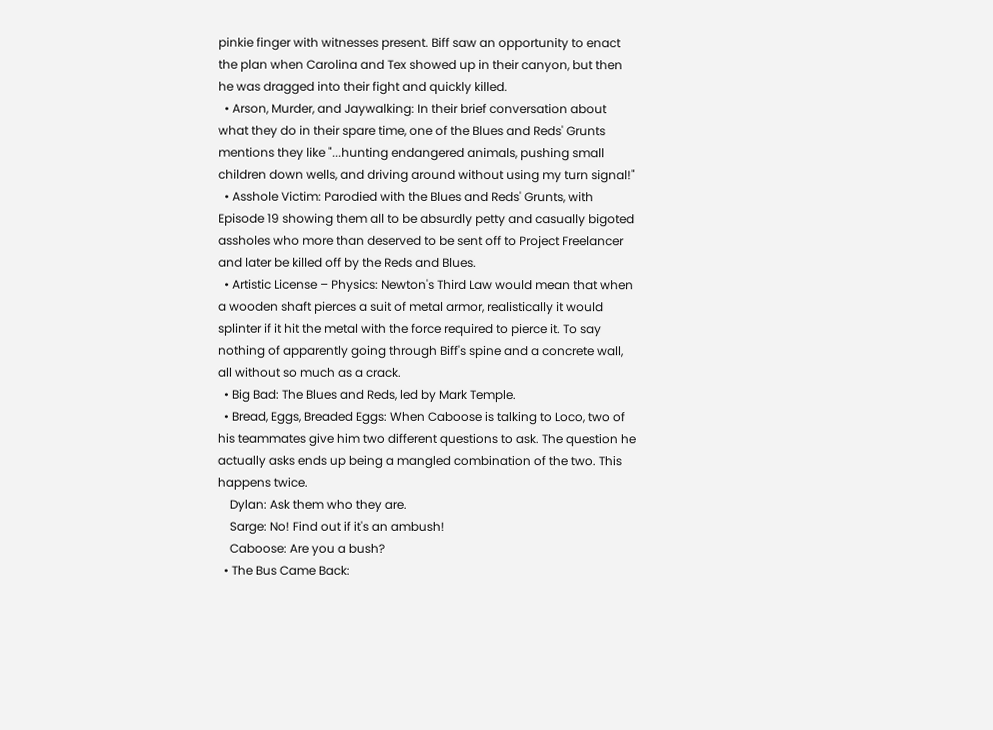pinkie finger with witnesses present. Biff saw an opportunity to enact the plan when Carolina and Tex showed up in their canyon, but then he was dragged into their fight and quickly killed.
  • Arson, Murder, and Jaywalking: In their brief conversation about what they do in their spare time, one of the Blues and Reds' Grunts mentions they like "...hunting endangered animals, pushing small children down wells, and driving around without using my turn signal!"
  • Asshole Victim: Parodied with the Blues and Reds' Grunts, with Episode 19 showing them all to be absurdly petty and casually bigoted assholes who more than deserved to be sent off to Project Freelancer and later be killed off by the Reds and Blues.
  • Artistic License – Physics: Newton's Third Law would mean that when a wooden shaft pierces a suit of metal armor, realistically it would splinter if it hit the metal with the force required to pierce it. To say nothing of apparently going through Biff's spine and a concrete wall, all without so much as a crack.
  • Big Bad: The Blues and Reds, led by Mark Temple.
  • Bread, Eggs, Breaded Eggs: When Caboose is talking to Loco, two of his teammates give him two different questions to ask. The question he actually asks ends up being a mangled combination of the two. This happens twice.
    Dylan: Ask them who they are.
    Sarge: No! Find out if it's an ambush!
    Caboose: Are you a bush?
  • The Bus Came Back: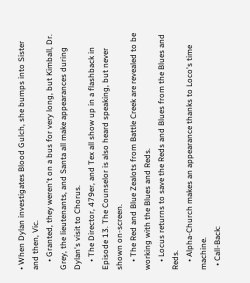• When Dylan investigates Blood Gulch, she bumps into Sister and then, Vic.
    • Granted, they weren't on a bus for very long, but Kimball, Dr. Grey, the lieutenants, and Santa all make appearances during Dylan's visit to Chorus.
    • The Director, 479er, and Tex all show up in a flashback in Episode 13. The Counselor is also heard speaking, but never shown on-screen.
    • The Red and Blue Zealots from Battle Creek are revealed to be working with the Blues and Reds.
    • Locus returns to save the Reds and Blues from the Blues and Reds.
    • Alpha-Church makes an appearance thanks to Loco's time machine.
  • Call-Back: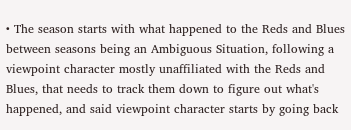• The season starts with what happened to the Reds and Blues between seasons being an Ambiguous Situation, following a viewpoint character mostly unaffiliated with the Reds and Blues, that needs to track them down to figure out what's happened, and said viewpoint character starts by going back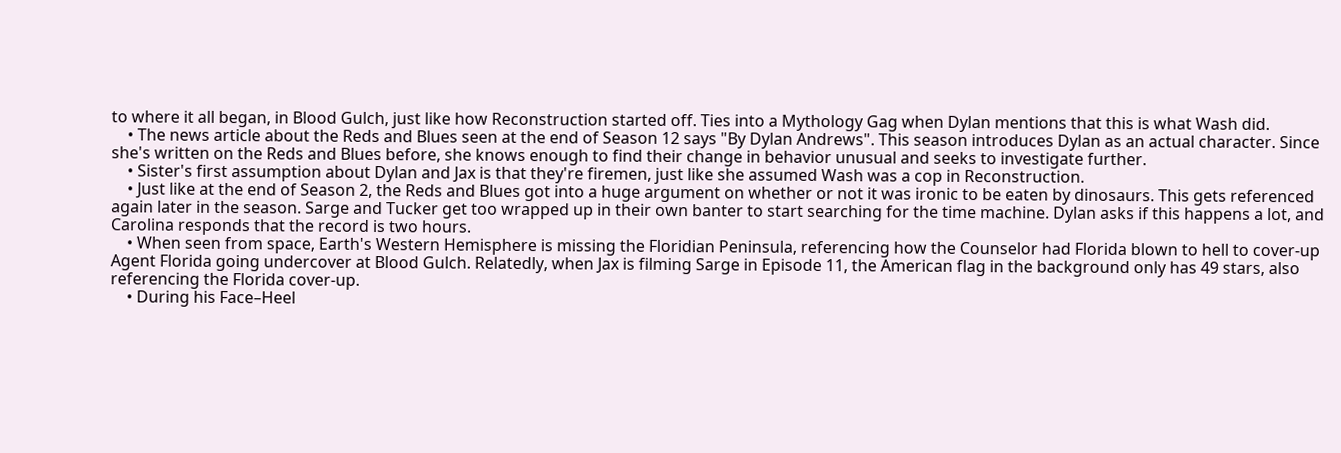to where it all began, in Blood Gulch, just like how Reconstruction started off. Ties into a Mythology Gag when Dylan mentions that this is what Wash did.
    • The news article about the Reds and Blues seen at the end of Season 12 says "By Dylan Andrews". This season introduces Dylan as an actual character. Since she's written on the Reds and Blues before, she knows enough to find their change in behavior unusual and seeks to investigate further.
    • Sister's first assumption about Dylan and Jax is that they're firemen, just like she assumed Wash was a cop in Reconstruction.
    • Just like at the end of Season 2, the Reds and Blues got into a huge argument on whether or not it was ironic to be eaten by dinosaurs. This gets referenced again later in the season. Sarge and Tucker get too wrapped up in their own banter to start searching for the time machine. Dylan asks if this happens a lot, and Carolina responds that the record is two hours.
    • When seen from space, Earth's Western Hemisphere is missing the Floridian Peninsula, referencing how the Counselor had Florida blown to hell to cover-up Agent Florida going undercover at Blood Gulch. Relatedly, when Jax is filming Sarge in Episode 11, the American flag in the background only has 49 stars, also referencing the Florida cover-up.
    • During his Face–Heel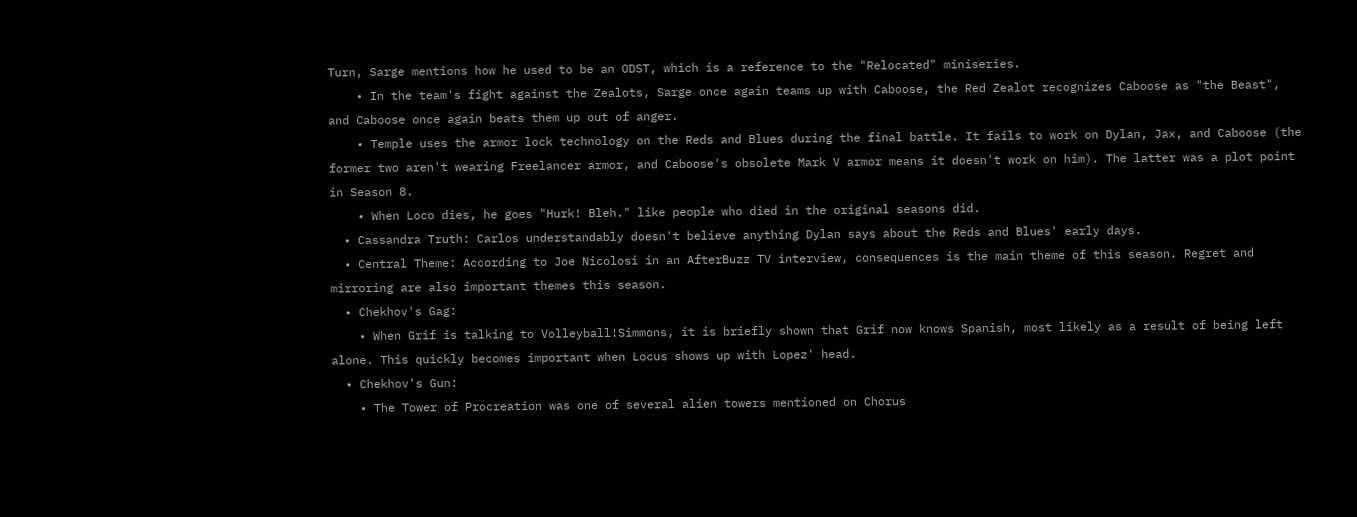Turn, Sarge mentions how he used to be an ODST, which is a reference to the "Relocated" miniseries.
    • In the team's fight against the Zealots, Sarge once again teams up with Caboose, the Red Zealot recognizes Caboose as "the Beast", and Caboose once again beats them up out of anger.
    • Temple uses the armor lock technology on the Reds and Blues during the final battle. It fails to work on Dylan, Jax, and Caboose (the former two aren't wearing Freelancer armor, and Caboose's obsolete Mark V armor means it doesn't work on him). The latter was a plot point in Season 8.
    • When Loco dies, he goes "Hurk! Bleh." like people who died in the original seasons did.
  • Cassandra Truth: Carlos understandably doesn't believe anything Dylan says about the Reds and Blues' early days.
  • Central Theme: According to Joe Nicolosi in an AfterBuzz TV interview, consequences is the main theme of this season. Regret and mirroring are also important themes this season.
  • Chekhov's Gag:
    • When Grif is talking to Volleyball!Simmons, it is briefly shown that Grif now knows Spanish, most likely as a result of being left alone. This quickly becomes important when Locus shows up with Lopez' head.
  • Chekhov's Gun:
    • The Tower of Procreation was one of several alien towers mentioned on Chorus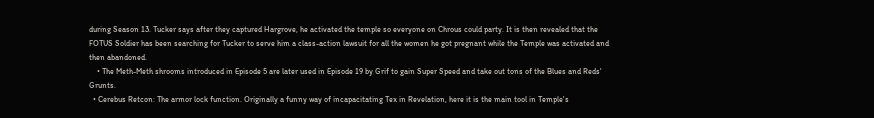during Season 13. Tucker says after they captured Hargrove, he activated the temple so everyone on Chrous could party. It is then revealed that the FOTUS Soldier has been searching for Tucker to serve him a class-action lawsuit for all the women he got pregnant while the Temple was activated and then abandoned.
    • The Meth-Meth shrooms introduced in Episode 5 are later used in Episode 19 by Grif to gain Super Speed and take out tons of the Blues and Reds' Grunts.
  • Cerebus Retcon: The armor lock function. Originally a funny way of incapacitating Tex in Revelation, here it is the main tool in Temple's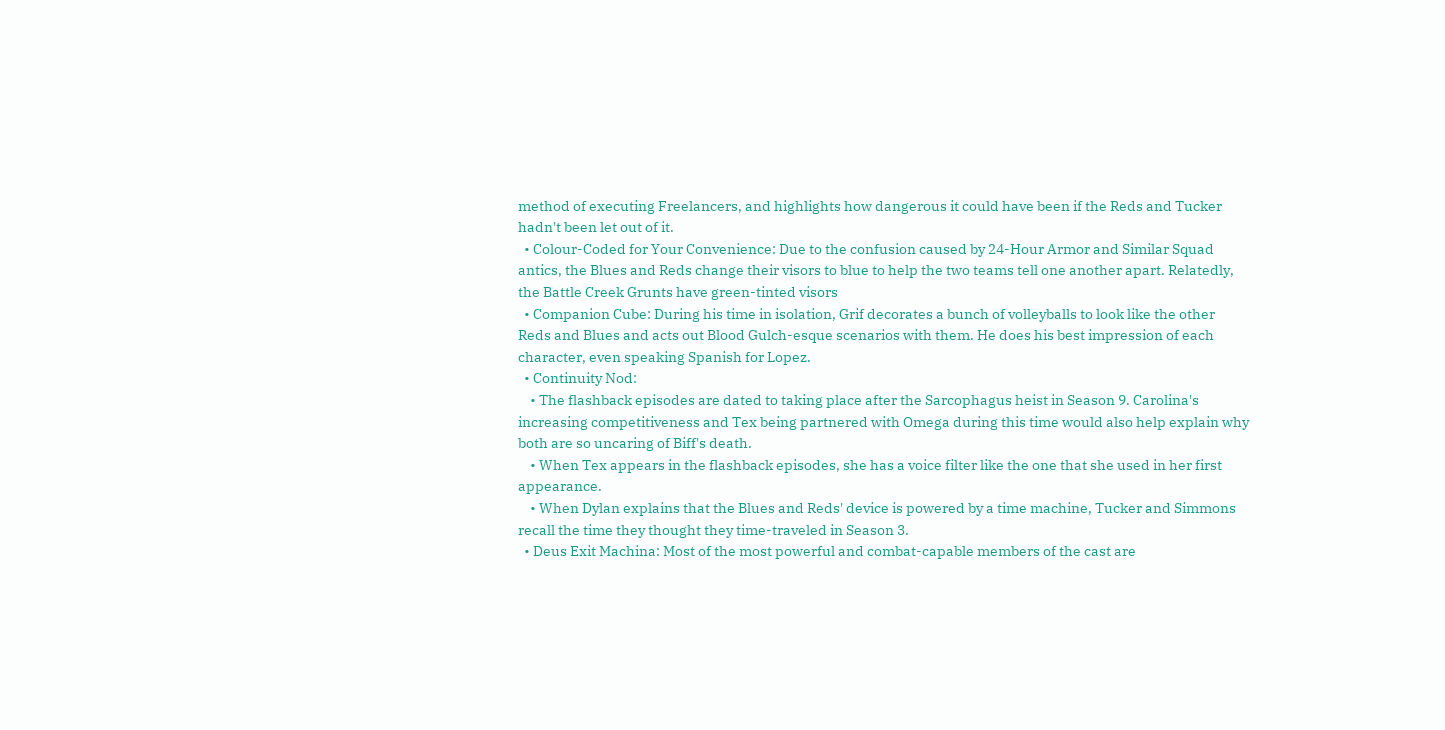method of executing Freelancers, and highlights how dangerous it could have been if the Reds and Tucker hadn't been let out of it.
  • Colour-Coded for Your Convenience: Due to the confusion caused by 24-Hour Armor and Similar Squad antics, the Blues and Reds change their visors to blue to help the two teams tell one another apart. Relatedly, the Battle Creek Grunts have green-tinted visors
  • Companion Cube: During his time in isolation, Grif decorates a bunch of volleyballs to look like the other Reds and Blues and acts out Blood Gulch-esque scenarios with them. He does his best impression of each character, even speaking Spanish for Lopez.
  • Continuity Nod:
    • The flashback episodes are dated to taking place after the Sarcophagus heist in Season 9. Carolina's increasing competitiveness and Tex being partnered with Omega during this time would also help explain why both are so uncaring of Biff's death.
    • When Tex appears in the flashback episodes, she has a voice filter like the one that she used in her first appearance.
    • When Dylan explains that the Blues and Reds' device is powered by a time machine, Tucker and Simmons recall the time they thought they time-traveled in Season 3.
  • Deus Exit Machina: Most of the most powerful and combat-capable members of the cast are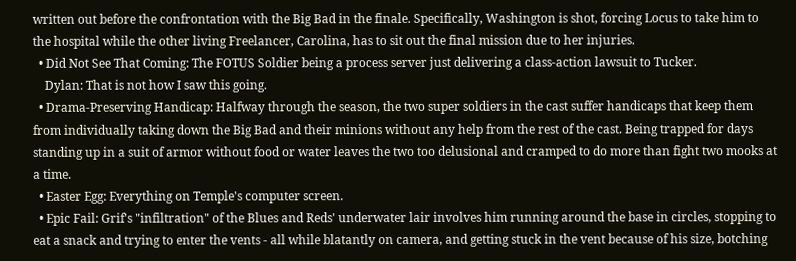written out before the confrontation with the Big Bad in the finale. Specifically, Washington is shot, forcing Locus to take him to the hospital while the other living Freelancer, Carolina, has to sit out the final mission due to her injuries.
  • Did Not See That Coming: The FOTUS Soldier being a process server just delivering a class-action lawsuit to Tucker.
    Dylan: That is not how I saw this going.
  • Drama-Preserving Handicap: Halfway through the season, the two super soldiers in the cast suffer handicaps that keep them from individually taking down the Big Bad and their minions without any help from the rest of the cast. Being trapped for days standing up in a suit of armor without food or water leaves the two too delusional and cramped to do more than fight two mooks at a time.
  • Easter Egg: Everything on Temple's computer screen.
  • Epic Fail: Grif's "infiltration" of the Blues and Reds' underwater lair involves him running around the base in circles, stopping to eat a snack and trying to enter the vents - all while blatantly on camera, and getting stuck in the vent because of his size, botching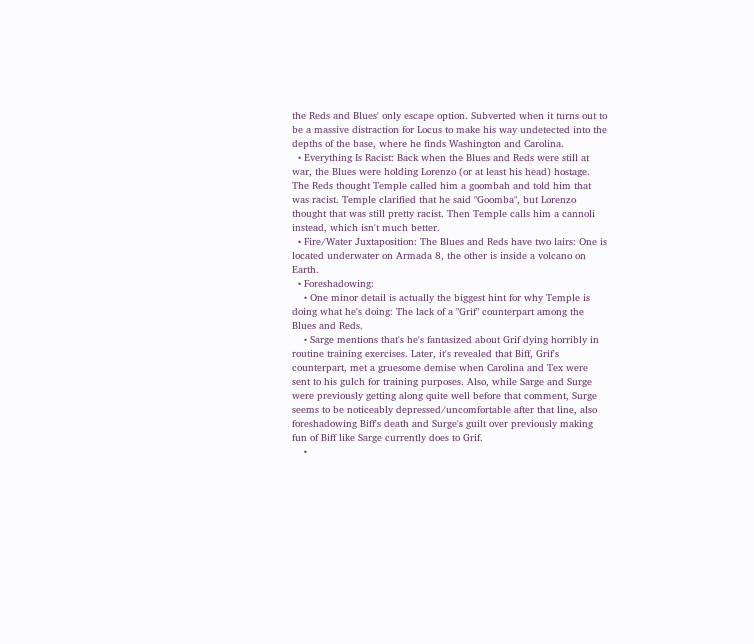the Reds and Blues' only escape option. Subverted when it turns out to be a massive distraction for Locus to make his way undetected into the depths of the base, where he finds Washington and Carolina.
  • Everything Is Racist: Back when the Blues and Reds were still at war, the Blues were holding Lorenzo (or at least his head) hostage. The Reds thought Temple called him a goombah and told him that was racist. Temple clarified that he said "Goomba", but Lorenzo thought that was still pretty racist. Then Temple calls him a cannoli instead, which isn't much better.
  • Fire/Water Juxtaposition: The Blues and Reds have two lairs: One is located underwater on Armada 8, the other is inside a volcano on Earth.
  • Foreshadowing:
    • One minor detail is actually the biggest hint for why Temple is doing what he's doing: The lack of a "Grif" counterpart among the Blues and Reds.
    • Sarge mentions that's he's fantasized about Grif dying horribly in routine training exercises. Later, it's revealed that Biff, Grif's counterpart, met a gruesome demise when Carolina and Tex were sent to his gulch for training purposes. Also, while Sarge and Surge were previously getting along quite well before that comment, Surge seems to be noticeably depressed/uncomfortable after that line, also foreshadowing Biff's death and Surge's guilt over previously making fun of Biff like Sarge currently does to Grif.
    •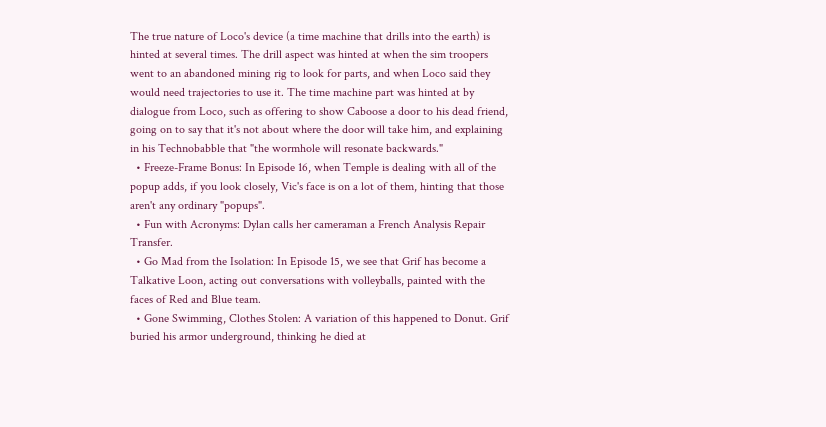The true nature of Loco's device (a time machine that drills into the earth) is hinted at several times. The drill aspect was hinted at when the sim troopers went to an abandoned mining rig to look for parts, and when Loco said they would need trajectories to use it. The time machine part was hinted at by dialogue from Loco, such as offering to show Caboose a door to his dead friend, going on to say that it's not about where the door will take him, and explaining in his Technobabble that "the wormhole will resonate backwards."
  • Freeze-Frame Bonus: In Episode 16, when Temple is dealing with all of the popup adds, if you look closely, Vic's face is on a lot of them, hinting that those aren't any ordinary "popups".
  • Fun with Acronyms: Dylan calls her cameraman a French Analysis Repair Transfer.
  • Go Mad from the Isolation: In Episode 15, we see that Grif has become a Talkative Loon, acting out conversations with volleyballs, painted with the faces of Red and Blue team.
  • Gone Swimming, Clothes Stolen: A variation of this happened to Donut. Grif buried his armor underground, thinking he died at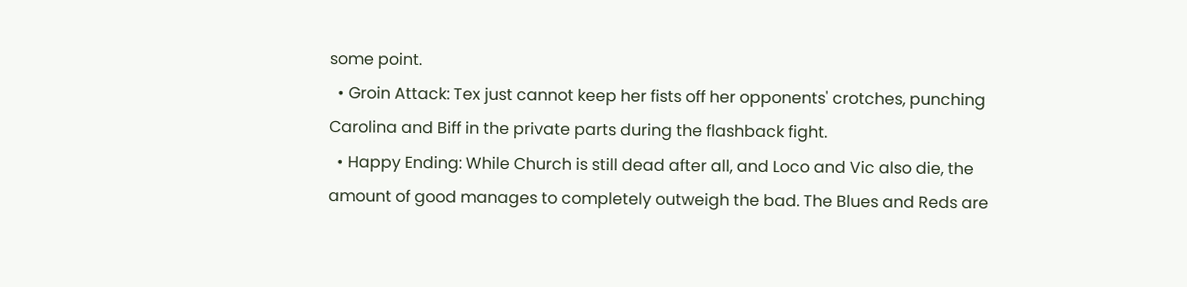some point.
  • Groin Attack: Tex just cannot keep her fists off her opponents' crotches, punching Carolina and Biff in the private parts during the flashback fight.
  • Happy Ending: While Church is still dead after all, and Loco and Vic also die, the amount of good manages to completely outweigh the bad. The Blues and Reds are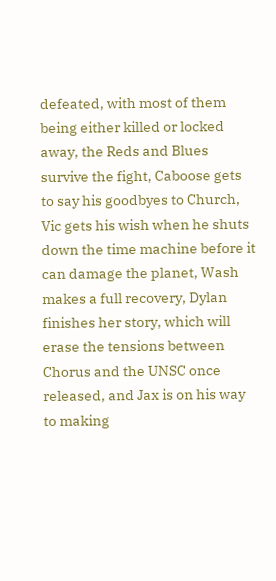defeated, with most of them being either killed or locked away, the Reds and Blues survive the fight, Caboose gets to say his goodbyes to Church, Vic gets his wish when he shuts down the time machine before it can damage the planet, Wash makes a full recovery, Dylan finishes her story, which will erase the tensions between Chorus and the UNSC once released, and Jax is on his way to making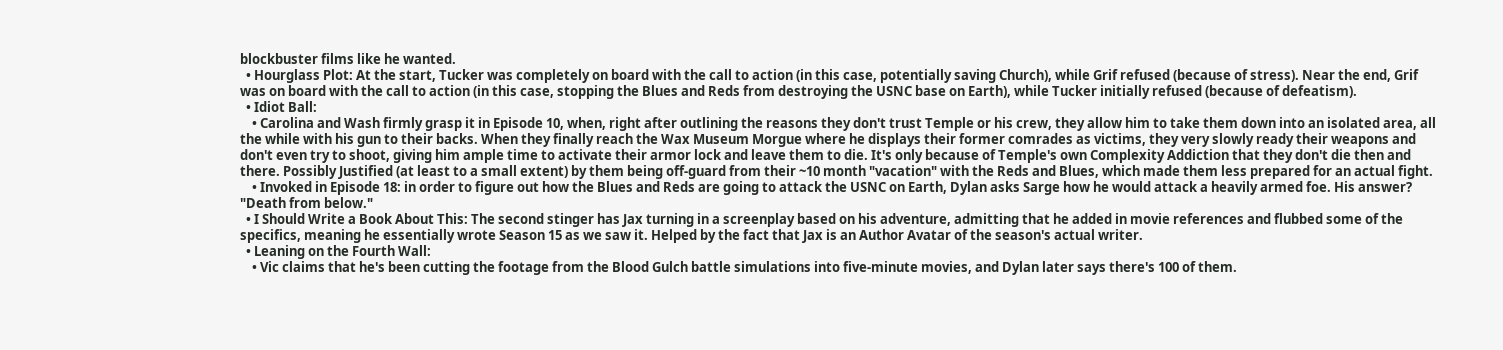blockbuster films like he wanted.
  • Hourglass Plot: At the start, Tucker was completely on board with the call to action (in this case, potentially saving Church), while Grif refused (because of stress). Near the end, Grif was on board with the call to action (in this case, stopping the Blues and Reds from destroying the USNC base on Earth), while Tucker initially refused (because of defeatism).
  • Idiot Ball:
    • Carolina and Wash firmly grasp it in Episode 10, when, right after outlining the reasons they don't trust Temple or his crew, they allow him to take them down into an isolated area, all the while with his gun to their backs. When they finally reach the Wax Museum Morgue where he displays their former comrades as victims, they very slowly ready their weapons and don't even try to shoot, giving him ample time to activate their armor lock and leave them to die. It's only because of Temple's own Complexity Addiction that they don't die then and there. Possibly Justified (at least to a small extent) by them being off-guard from their ~10 month "vacation" with the Reds and Blues, which made them less prepared for an actual fight.
    • Invoked in Episode 18: in order to figure out how the Blues and Reds are going to attack the USNC on Earth, Dylan asks Sarge how he would attack a heavily armed foe. His answer? "Death from below."
  • I Should Write a Book About This: The second stinger has Jax turning in a screenplay based on his adventure, admitting that he added in movie references and flubbed some of the specifics, meaning he essentially wrote Season 15 as we saw it. Helped by the fact that Jax is an Author Avatar of the season's actual writer.
  • Leaning on the Fourth Wall:
    • Vic claims that he's been cutting the footage from the Blood Gulch battle simulations into five-minute movies, and Dylan later says there's 100 of them.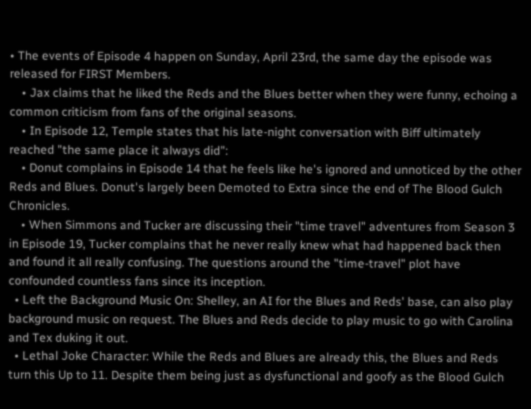• The events of Episode 4 happen on Sunday, April 23rd, the same day the episode was released for FIRST Members.
    • Jax claims that he liked the Reds and the Blues better when they were funny, echoing a common criticism from fans of the original seasons.
    • In Episode 12, Temple states that his late-night conversation with Biff ultimately reached "the same place it always did":
    • Donut complains in Episode 14 that he feels like he's ignored and unnoticed by the other Reds and Blues. Donut's largely been Demoted to Extra since the end of The Blood Gulch Chronicles.
    • When Simmons and Tucker are discussing their "time travel" adventures from Season 3 in Episode 19, Tucker complains that he never really knew what had happened back then and found it all really confusing. The questions around the "time-travel" plot have confounded countless fans since its inception.
  • Left the Background Music On: Shelley, an AI for the Blues and Reds' base, can also play background music on request. The Blues and Reds decide to play music to go with Carolina and Tex duking it out.
  • Lethal Joke Character: While the Reds and Blues are already this, the Blues and Reds turn this Up to 11. Despite them being just as dysfunctional and goofy as the Blood Gulch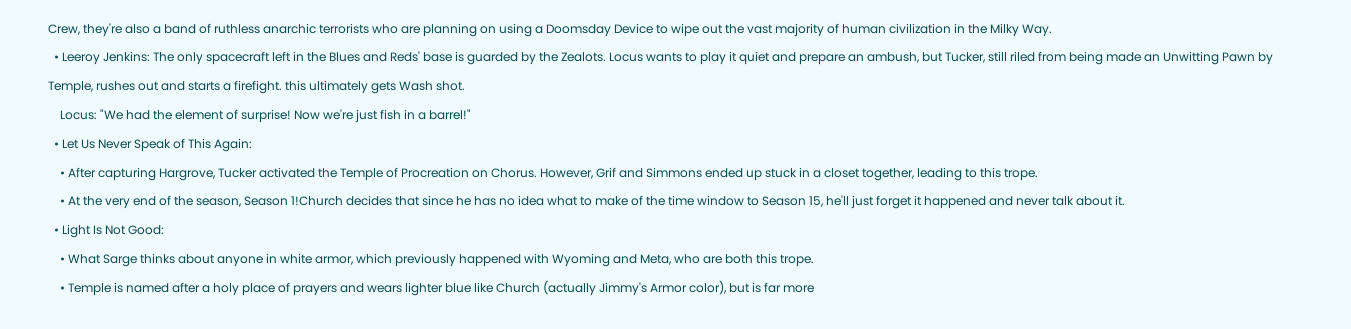Crew, they're also a band of ruthless anarchic terrorists who are planning on using a Doomsday Device to wipe out the vast majority of human civilization in the Milky Way.
  • Leeroy Jenkins: The only spacecraft left in the Blues and Reds' base is guarded by the Zealots. Locus wants to play it quiet and prepare an ambush, but Tucker, still riled from being made an Unwitting Pawn by Temple, rushes out and starts a firefight. this ultimately gets Wash shot.
    Locus: "We had the element of surprise! Now we're just fish in a barrel!"
  • Let Us Never Speak of This Again:
    • After capturing Hargrove, Tucker activated the Temple of Procreation on Chorus. However, Grif and Simmons ended up stuck in a closet together, leading to this trope.
    • At the very end of the season, Season 1!Church decides that since he has no idea what to make of the time window to Season 15, he'll just forget it happened and never talk about it.
  • Light Is Not Good:
    • What Sarge thinks about anyone in white armor, which previously happened with Wyoming and Meta, who are both this trope.
    • Temple is named after a holy place of prayers and wears lighter blue like Church (actually Jimmy's Armor color), but is far more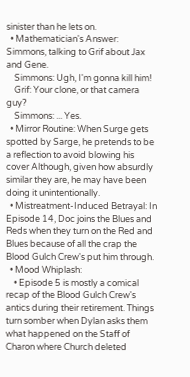sinister than he lets on.
  • Mathematician's Answer: Simmons, talking to Grif about Jax and Gene.
    Simmons: Ugh, I'm gonna kill him!
    Grif: Your clone, or that camera guy?
    Simmons: ... Yes.
  • Mirror Routine: When Surge gets spotted by Sarge, he pretends to be a reflection to avoid blowing his cover Although, given how absurdly similar they are, he may have been doing it unintentionally.
  • Mistreatment-Induced Betrayal: In Episode 14, Doc joins the Blues and Reds when they turn on the Red and Blues because of all the crap the Blood Gulch Crew's put him through.
  • Mood Whiplash:
    • Episode 5 is mostly a comical recap of the Blood Gulch Crew's antics during their retirement. Things turn somber when Dylan asks them what happened on the Staff of Charon where Church deleted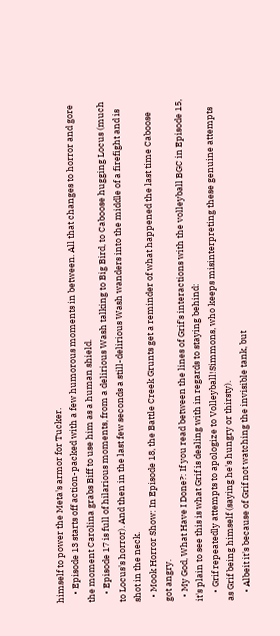himself to power the Meta's armor for Tucker.
    • Episode 13 starts off action-packed with a few humorous moments in between. All that changes to horror and gore the moment Carolina grabs Biff to use him as a human shield.
    • Episode 17 is full of hilarious moments, from a delirious Wash talking to Big Bird, to Caboose hugging Locus (much to Locus's horror). And then in the last few seconds a still-delirious Wash wanders into the middle of a firefight and is shot in the neck.
  • Mook Horror Show: In Episode 18, the Battle Creek Grunts get a reminder of what happened the last time Caboose got angry.
  • My God, What Have I Done?: If you read between the lines of Grif's interactions with the volleyball BGC in Episode 15, it's plain to see this is what Grif is dealing with in regards to staying behind:
    • Grif repeatedly attempts to apologize to Volleyball!Simmons, who keeps misinterpreting these genuine attempts as Grif being himself (saying he's hungry or thirsty).
    • Albeit it's because of Grif not watching the invisible tank, but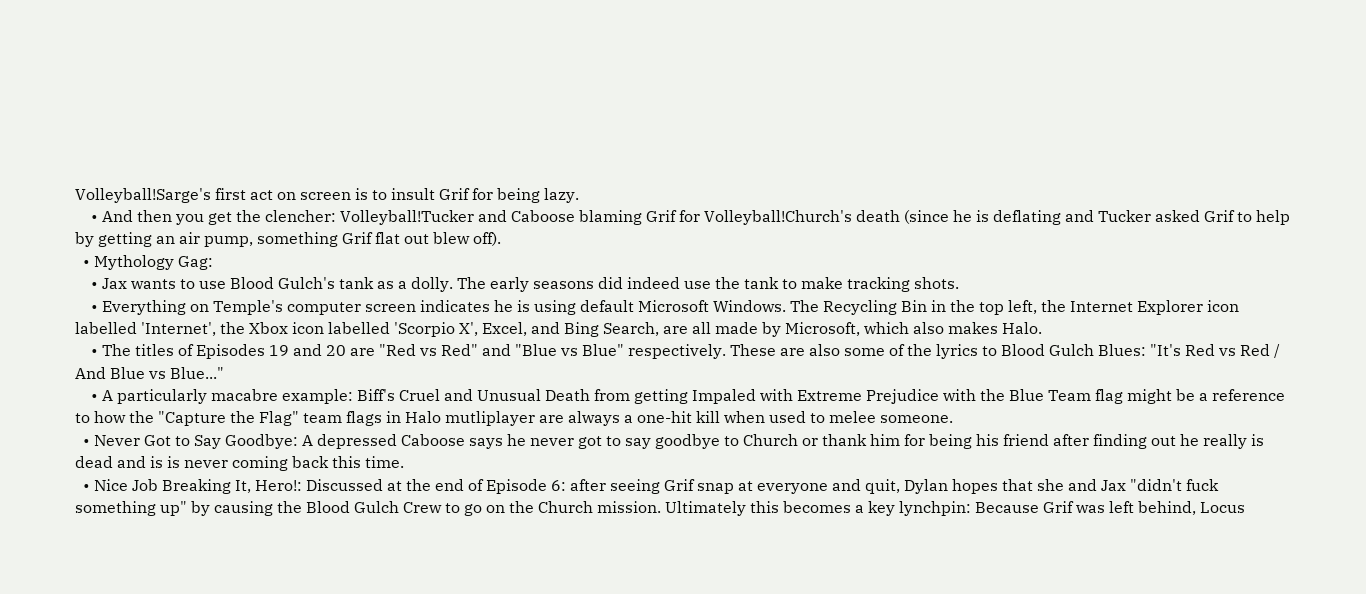Volleyball!Sarge's first act on screen is to insult Grif for being lazy.
    • And then you get the clencher: Volleyball!Tucker and Caboose blaming Grif for Volleyball!Church's death (since he is deflating and Tucker asked Grif to help by getting an air pump, something Grif flat out blew off).
  • Mythology Gag:
    • Jax wants to use Blood Gulch's tank as a dolly. The early seasons did indeed use the tank to make tracking shots.
    • Everything on Temple's computer screen indicates he is using default Microsoft Windows. The Recycling Bin in the top left, the Internet Explorer icon labelled 'Internet', the Xbox icon labelled 'Scorpio X', Excel, and Bing Search, are all made by Microsoft, which also makes Halo.
    • The titles of Episodes 19 and 20 are "Red vs Red" and "Blue vs Blue" respectively. These are also some of the lyrics to Blood Gulch Blues: "It's Red vs Red / And Blue vs Blue..."
    • A particularly macabre example: Biff's Cruel and Unusual Death from getting Impaled with Extreme Prejudice with the Blue Team flag might be a reference to how the "Capture the Flag" team flags in Halo mutliplayer are always a one-hit kill when used to melee someone.
  • Never Got to Say Goodbye: A depressed Caboose says he never got to say goodbye to Church or thank him for being his friend after finding out he really is dead and is is never coming back this time.
  • Nice Job Breaking It, Hero!: Discussed at the end of Episode 6: after seeing Grif snap at everyone and quit, Dylan hopes that she and Jax "didn't fuck something up" by causing the Blood Gulch Crew to go on the Church mission. Ultimately this becomes a key lynchpin: Because Grif was left behind, Locus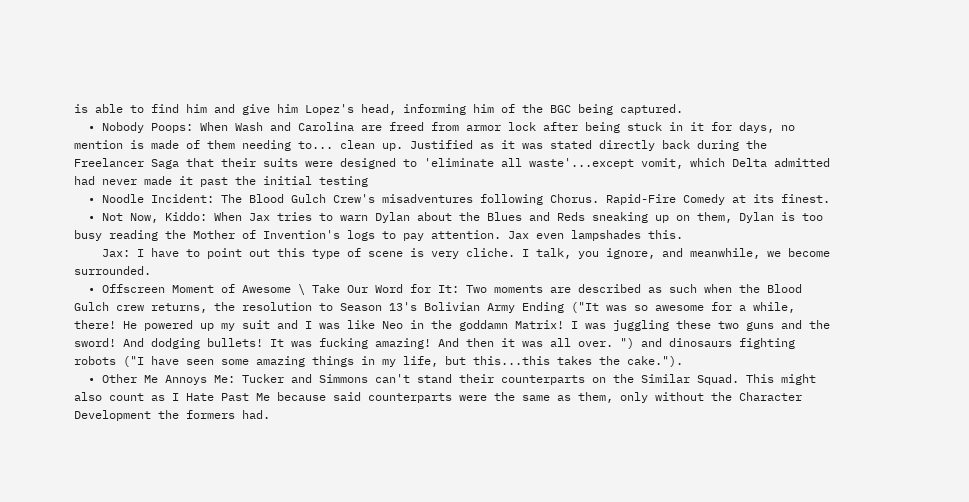is able to find him and give him Lopez's head, informing him of the BGC being captured.
  • Nobody Poops: When Wash and Carolina are freed from armor lock after being stuck in it for days, no mention is made of them needing to... clean up. Justified as it was stated directly back during the Freelancer Saga that their suits were designed to 'eliminate all waste'...except vomit, which Delta admitted had never made it past the initial testing
  • Noodle Incident: The Blood Gulch Crew's misadventures following Chorus. Rapid-Fire Comedy at its finest.
  • Not Now, Kiddo: When Jax tries to warn Dylan about the Blues and Reds sneaking up on them, Dylan is too busy reading the Mother of Invention's logs to pay attention. Jax even lampshades this.
    Jax: I have to point out this type of scene is very cliche. I talk, you ignore, and meanwhile, we become surrounded.
  • Offscreen Moment of Awesome \ Take Our Word for It: Two moments are described as such when the Blood Gulch crew returns, the resolution to Season 13's Bolivian Army Ending ("It was so awesome for a while, there! He powered up my suit and I was like Neo in the goddamn Matrix! I was juggling these two guns and the sword! And dodging bullets! It was fucking amazing! And then it was all over. ") and dinosaurs fighting robots ("I have seen some amazing things in my life, but this...this takes the cake.").
  • Other Me Annoys Me: Tucker and Simmons can't stand their counterparts on the Similar Squad. This might also count as I Hate Past Me because said counterparts were the same as them, only without the Character Development the formers had.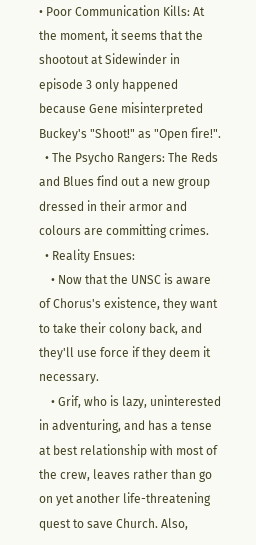• Poor Communication Kills: At the moment, it seems that the shootout at Sidewinder in episode 3 only happened because Gene misinterpreted Buckey's "Shoot!" as "Open fire!".
  • The Psycho Rangers: The Reds and Blues find out a new group dressed in their armor and colours are committing crimes.
  • Reality Ensues:
    • Now that the UNSC is aware of Chorus's existence, they want to take their colony back, and they'll use force if they deem it necessary.
    • Grif, who is lazy, uninterested in adventuring, and has a tense at best relationship with most of the crew, leaves rather than go on yet another life-threatening quest to save Church. Also,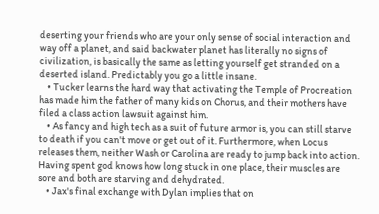deserting your friends who are your only sense of social interaction and way off a planet, and said backwater planet has literally no signs of civilization, is basically the same as letting yourself get stranded on a deserted island. Predictably you go a little insane.
    • Tucker learns the hard way that activating the Temple of Procreation has made him the father of many kids on Chorus, and their mothers have filed a class action lawsuit against him.
    • As fancy and high tech as a suit of future armor is, you can still starve to death if you can't move or get out of it. Furthermore, when Locus releases them, neither Wash or Carolina are ready to jump back into action. Having spent god knows how long stuck in one place, their muscles are sore and both are starving and dehydrated.
    • Jax's final exchange with Dylan implies that on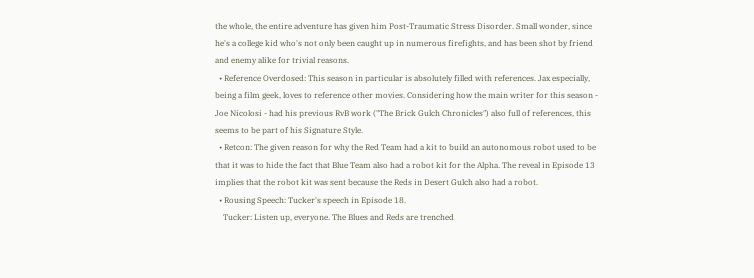the whole, the entire adventure has given him Post-Traumatic Stress Disorder. Small wonder, since he's a college kid who's not only been caught up in numerous firefights, and has been shot by friend and enemy alike for trivial reasons.
  • Reference Overdosed: This season in particular is absolutely filled with references. Jax especially, being a film geek, loves to reference other movies. Considering how the main writer for this season - Joe Nicolosi - had his previous RvB work ("The Brick Gulch Chronicles") also full of references, this seems to be part of his Signature Style.
  • Retcon: The given reason for why the Red Team had a kit to build an autonomous robot used to be that it was to hide the fact that Blue Team also had a robot kit for the Alpha. The reveal in Episode 13 implies that the robot kit was sent because the Reds in Desert Gulch also had a robot.
  • Rousing Speech: Tucker's speech in Episode 18.
    Tucker: Listen up, everyone. The Blues and Reds are trenched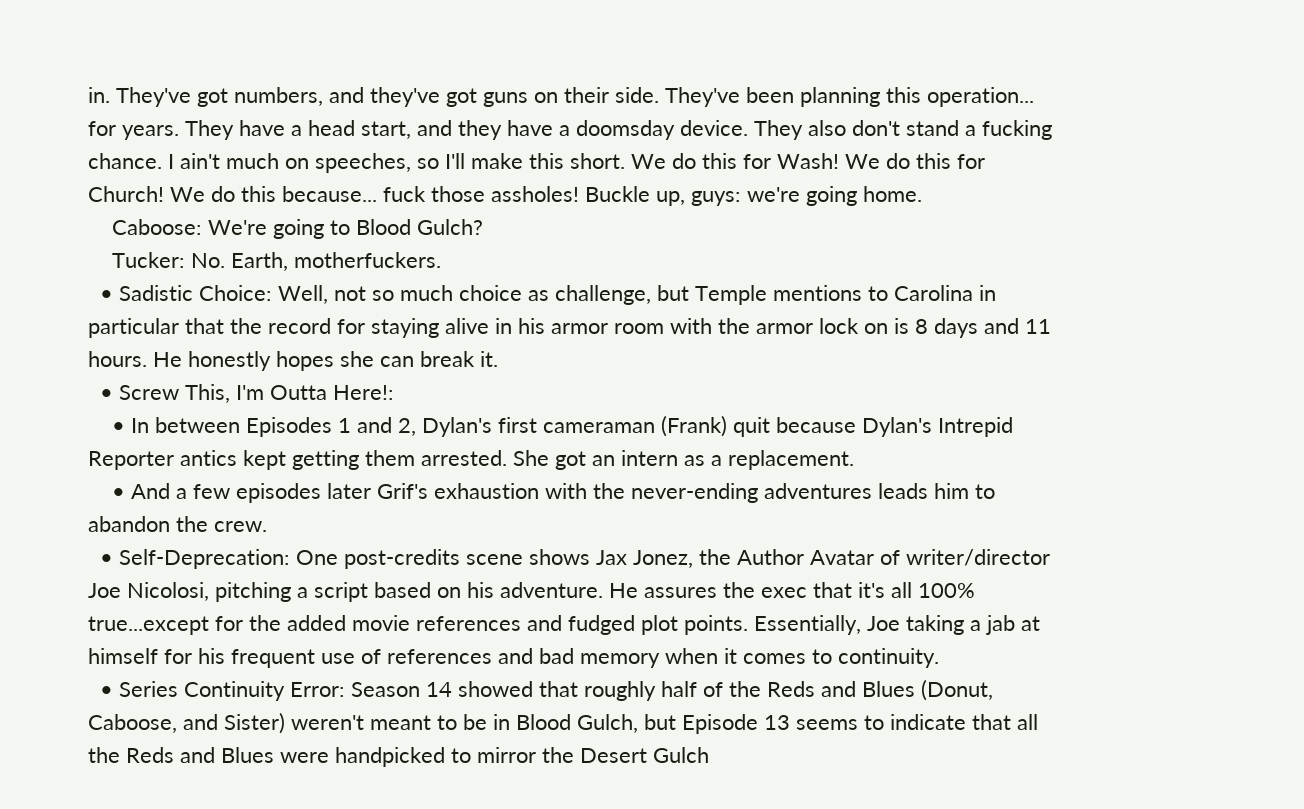in. They've got numbers, and they've got guns on their side. They've been planning this operation... for years. They have a head start, and they have a doomsday device. They also don't stand a fucking chance. I ain't much on speeches, so I'll make this short. We do this for Wash! We do this for Church! We do this because... fuck those assholes! Buckle up, guys: we're going home.
    Caboose: We're going to Blood Gulch?
    Tucker: No. Earth, motherfuckers.
  • Sadistic Choice: Well, not so much choice as challenge, but Temple mentions to Carolina in particular that the record for staying alive in his armor room with the armor lock on is 8 days and 11 hours. He honestly hopes she can break it.
  • Screw This, I'm Outta Here!:
    • In between Episodes 1 and 2, Dylan's first cameraman (Frank) quit because Dylan's Intrepid Reporter antics kept getting them arrested. She got an intern as a replacement.
    • And a few episodes later Grif's exhaustion with the never-ending adventures leads him to abandon the crew.
  • Self-Deprecation: One post-credits scene shows Jax Jonez, the Author Avatar of writer/director Joe Nicolosi, pitching a script based on his adventure. He assures the exec that it's all 100% true...except for the added movie references and fudged plot points. Essentially, Joe taking a jab at himself for his frequent use of references and bad memory when it comes to continuity.
  • Series Continuity Error: Season 14 showed that roughly half of the Reds and Blues (Donut, Caboose, and Sister) weren't meant to be in Blood Gulch, but Episode 13 seems to indicate that all the Reds and Blues were handpicked to mirror the Desert Gulch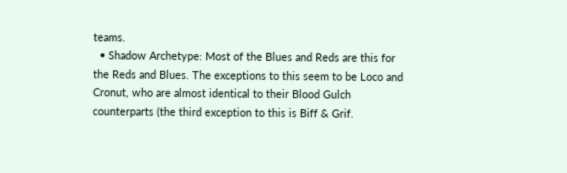teams.
  • Shadow Archetype: Most of the Blues and Reds are this for the Reds and Blues. The exceptions to this seem to be Loco and Cronut, who are almost identical to their Blood Gulch counterparts (the third exception to this is Biff & Grif.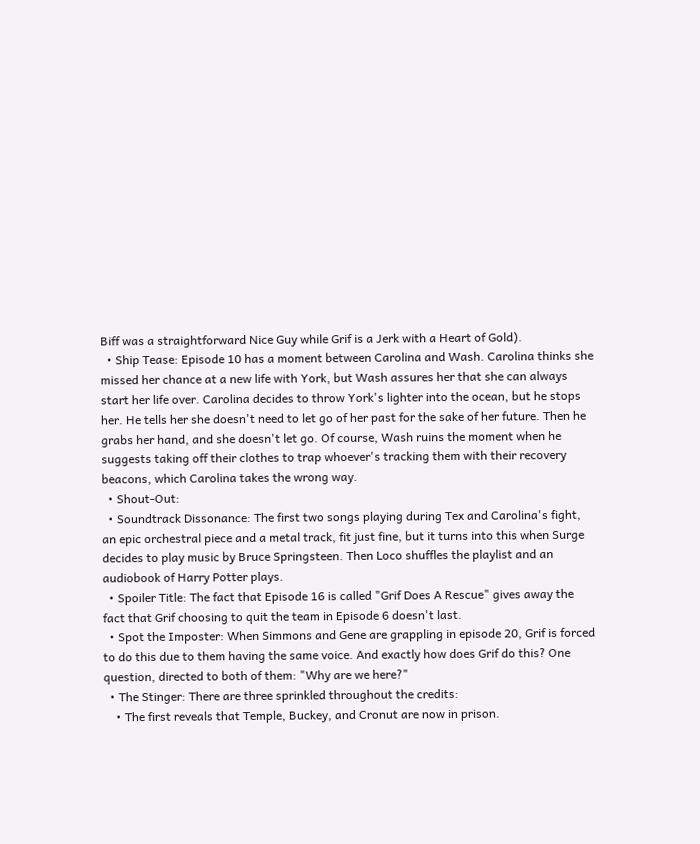Biff was a straightforward Nice Guy while Grif is a Jerk with a Heart of Gold).
  • Ship Tease: Episode 10 has a moment between Carolina and Wash. Carolina thinks she missed her chance at a new life with York, but Wash assures her that she can always start her life over. Carolina decides to throw York's lighter into the ocean, but he stops her. He tells her she doesn't need to let go of her past for the sake of her future. Then he grabs her hand, and she doesn't let go. Of course, Wash ruins the moment when he suggests taking off their clothes to trap whoever's tracking them with their recovery beacons, which Carolina takes the wrong way.
  • Shout-Out:
  • Soundtrack Dissonance: The first two songs playing during Tex and Carolina's fight, an epic orchestral piece and a metal track, fit just fine, but it turns into this when Surge decides to play music by Bruce Springsteen. Then Loco shuffles the playlist and an audiobook of Harry Potter plays.
  • Spoiler Title: The fact that Episode 16 is called "Grif Does A Rescue" gives away the fact that Grif choosing to quit the team in Episode 6 doesn't last.
  • Spot the Imposter: When Simmons and Gene are grappling in episode 20, Grif is forced to do this due to them having the same voice. And exactly how does Grif do this? One question, directed to both of them: "Why are we here?"
  • The Stinger: There are three sprinkled throughout the credits:
    • The first reveals that Temple, Buckey, and Cronut are now in prison.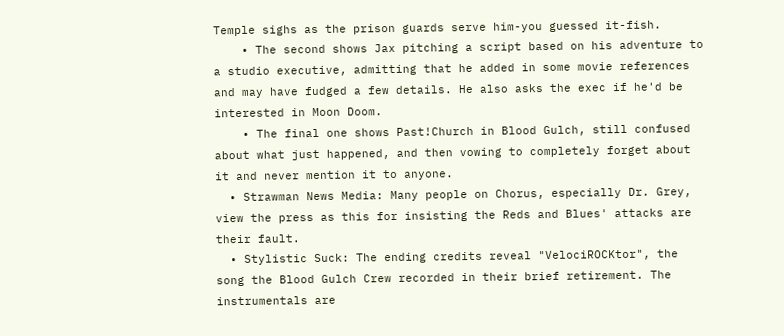Temple sighs as the prison guards serve him-you guessed it-fish.
    • The second shows Jax pitching a script based on his adventure to a studio executive, admitting that he added in some movie references and may have fudged a few details. He also asks the exec if he'd be interested in Moon Doom.
    • The final one shows Past!Church in Blood Gulch, still confused about what just happened, and then vowing to completely forget about it and never mention it to anyone.
  • Strawman News Media: Many people on Chorus, especially Dr. Grey, view the press as this for insisting the Reds and Blues' attacks are their fault.
  • Stylistic Suck: The ending credits reveal "VelociROCKtor", the song the Blood Gulch Crew recorded in their brief retirement. The instrumentals are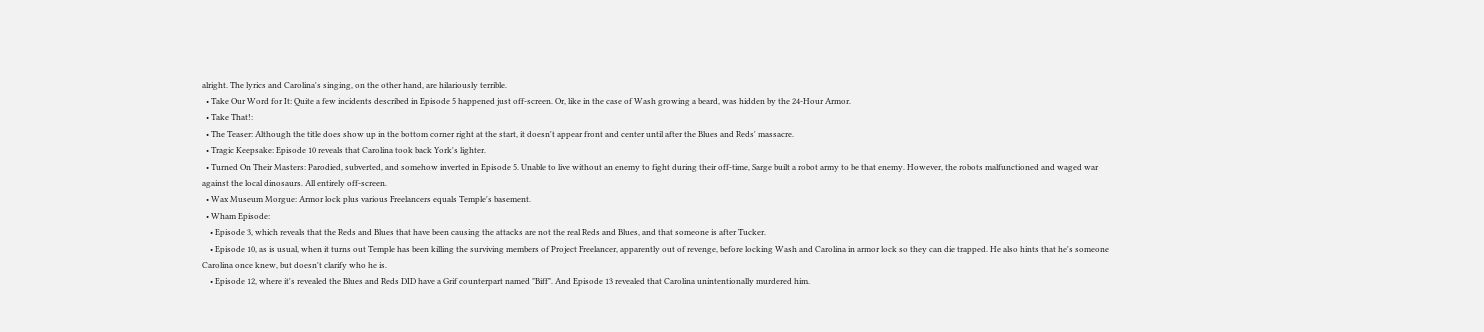alright. The lyrics and Carolina's singing, on the other hand, are hilariously terrible.
  • Take Our Word for It: Quite a few incidents described in Episode 5 happened just off-screen. Or, like in the case of Wash growing a beard, was hidden by the 24-Hour Armor.
  • Take That!:
  • The Teaser: Although the title does show up in the bottom corner right at the start, it doesn't appear front and center until after the Blues and Reds' massacre.
  • Tragic Keepsake: Episode 10 reveals that Carolina took back York's lighter.
  • Turned On Their Masters: Parodied, subverted, and somehow inverted in Episode 5. Unable to live without an enemy to fight during their off-time, Sarge built a robot army to be that enemy. However, the robots malfunctioned and waged war against the local dinosaurs. All entirely off-screen.
  • Wax Museum Morgue: Armor lock plus various Freelancers equals Temple's basement.
  • Wham Episode:
    • Episode 3, which reveals that the Reds and Blues that have been causing the attacks are not the real Reds and Blues, and that someone is after Tucker.
    • Episode 10, as is usual, when it turns out Temple has been killing the surviving members of Project Freelancer, apparently out of revenge, before locking Wash and Carolina in armor lock so they can die trapped. He also hints that he's someone Carolina once knew, but doesn't clarify who he is.
    • Episode 12, where it's revealed the Blues and Reds DID have a Grif counterpart named "Biff". And Episode 13 revealed that Carolina unintentionally murdered him.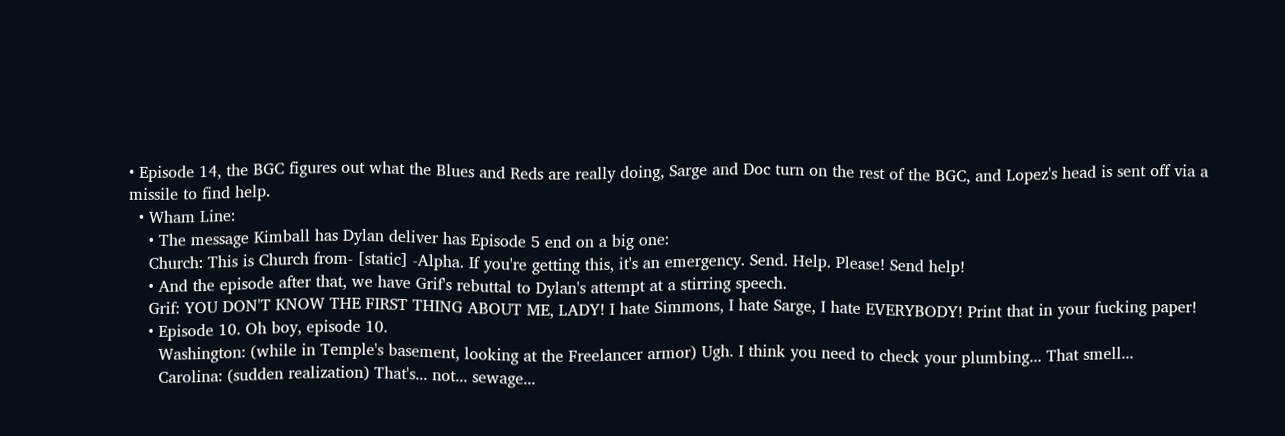• Episode 14, the BGC figures out what the Blues and Reds are really doing, Sarge and Doc turn on the rest of the BGC, and Lopez's head is sent off via a missile to find help.
  • Wham Line:
    • The message Kimball has Dylan deliver has Episode 5 end on a big one:
    Church: This is Church from- [static] -Alpha. If you're getting this, it's an emergency. Send. Help. Please! Send help!
    • And the episode after that, we have Grif's rebuttal to Dylan's attempt at a stirring speech.
    Grif: YOU DON'T KNOW THE FIRST THING ABOUT ME, LADY! I hate Simmons, I hate Sarge, I hate EVERYBODY! Print that in your fucking paper!
    • Episode 10. Oh boy, episode 10.
      Washington: (while in Temple's basement, looking at the Freelancer armor) Ugh. I think you need to check your plumbing... That smell...
      Carolina: (sudden realization) That's... not... sewage...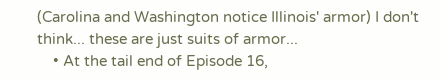(Carolina and Washington notice Illinois' armor) I don't think... these are just suits of armor...
    • At the tail end of Episode 16,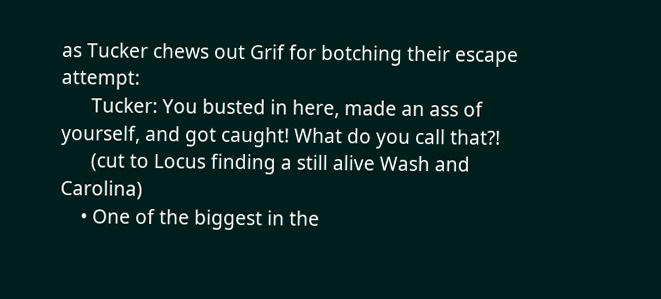as Tucker chews out Grif for botching their escape attempt:
      Tucker: You busted in here, made an ass of yourself, and got caught! What do you call that?!
      (cut to Locus finding a still alive Wash and Carolina)
    • One of the biggest in the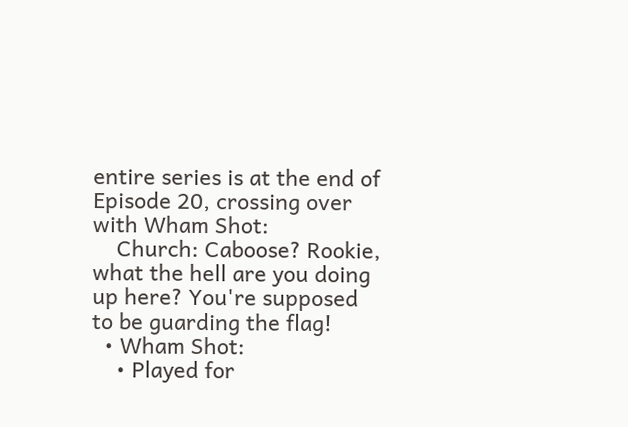entire series is at the end of Episode 20, crossing over with Wham Shot:
    Church: Caboose? Rookie, what the hell are you doing up here? You're supposed to be guarding the flag!
  • Wham Shot:
    • Played for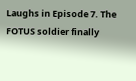Laughs in Episode 7. The FOTUS soldier finally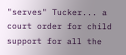"serves" Tucker... a court order for child support for all the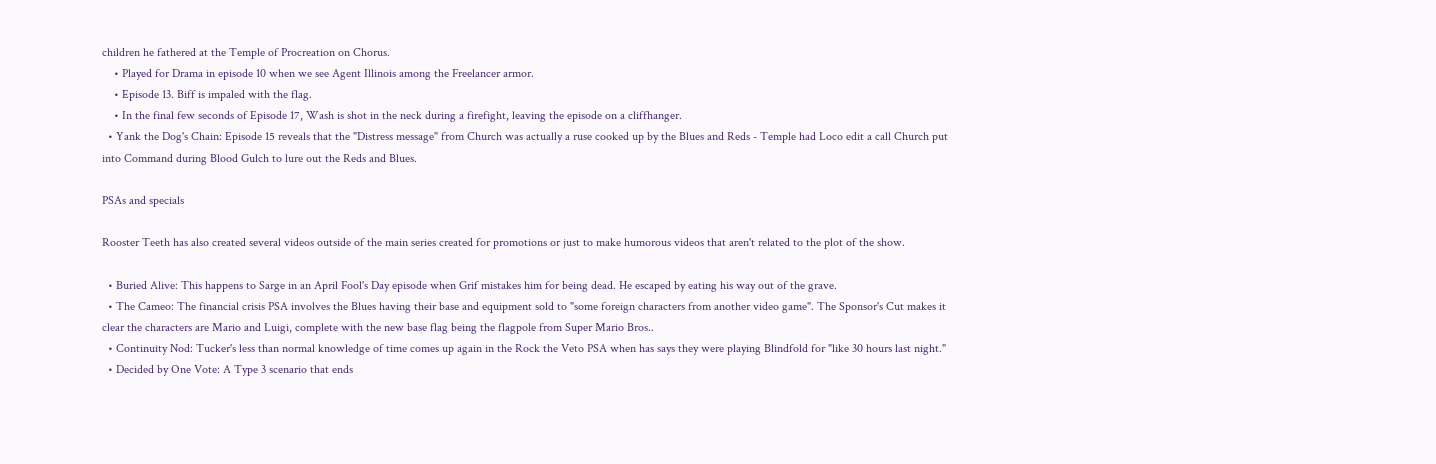children he fathered at the Temple of Procreation on Chorus.
    • Played for Drama in episode 10 when we see Agent Illinois among the Freelancer armor.
    • Episode 13. Biff is impaled with the flag.
    • In the final few seconds of Episode 17, Wash is shot in the neck during a firefight, leaving the episode on a cliffhanger.
  • Yank the Dog's Chain: Episode 15 reveals that the "Distress message" from Church was actually a ruse cooked up by the Blues and Reds - Temple had Loco edit a call Church put into Command during Blood Gulch to lure out the Reds and Blues.

PSAs and specials

Rooster Teeth has also created several videos outside of the main series created for promotions or just to make humorous videos that aren't related to the plot of the show.

  • Buried Alive: This happens to Sarge in an April Fool's Day episode when Grif mistakes him for being dead. He escaped by eating his way out of the grave.
  • The Cameo: The financial crisis PSA involves the Blues having their base and equipment sold to "some foreign characters from another video game". The Sponsor's Cut makes it clear the characters are Mario and Luigi, complete with the new base flag being the flagpole from Super Mario Bros..
  • Continuity Nod: Tucker's less than normal knowledge of time comes up again in the Rock the Veto PSA when has says they were playing Blindfold for "like 30 hours last night."
  • Decided by One Vote: A Type 3 scenario that ends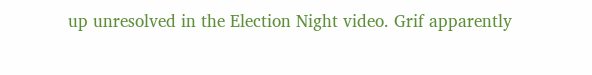up unresolved in the Election Night video. Grif apparently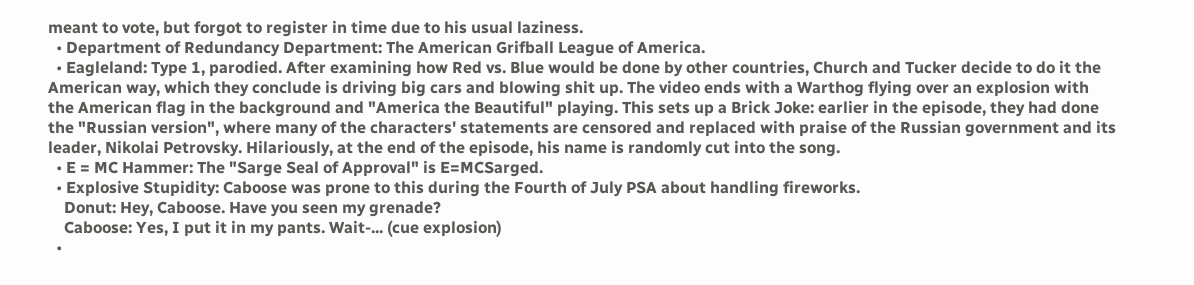meant to vote, but forgot to register in time due to his usual laziness.
  • Department of Redundancy Department: The American Grifball League of America.
  • Eagleland: Type 1, parodied. After examining how Red vs. Blue would be done by other countries, Church and Tucker decide to do it the American way, which they conclude is driving big cars and blowing shit up. The video ends with a Warthog flying over an explosion with the American flag in the background and "America the Beautiful" playing. This sets up a Brick Joke: earlier in the episode, they had done the "Russian version", where many of the characters' statements are censored and replaced with praise of the Russian government and its leader, Nikolai Petrovsky. Hilariously, at the end of the episode, his name is randomly cut into the song.
  • E = MC Hammer: The "Sarge Seal of Approval" is E=MCSarged.
  • Explosive Stupidity: Caboose was prone to this during the Fourth of July PSA about handling fireworks.
    Donut: Hey, Caboose. Have you seen my grenade?
    Caboose: Yes, I put it in my pants. Wait-... (cue explosion)
  •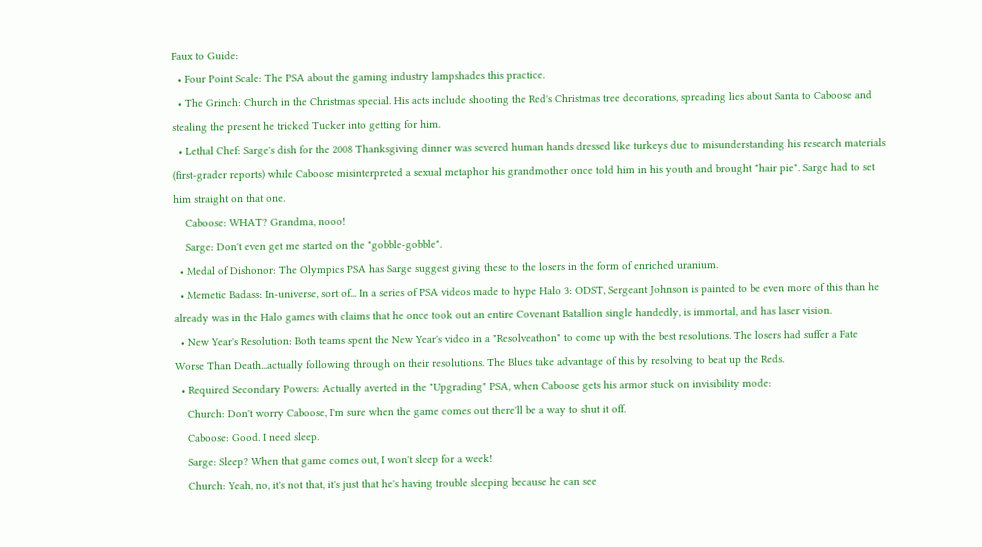Faux to Guide:
  • Four Point Scale: The PSA about the gaming industry lampshades this practice.
  • The Grinch: Church in the Christmas special. His acts include shooting the Red's Christmas tree decorations, spreading lies about Santa to Caboose and stealing the present he tricked Tucker into getting for him.
  • Lethal Chef: Sarge's dish for the 2008 Thanksgiving dinner was severed human hands dressed like turkeys due to misunderstanding his research materials (first-grader reports) while Caboose misinterpreted a sexual metaphor his grandmother once told him in his youth and brought "hair pie". Sarge had to set him straight on that one.
    Caboose: WHAT? Grandma, nooo!
    Sarge: Don't even get me started on the "gobble-gobble".
  • Medal of Dishonor: The Olympics PSA has Sarge suggest giving these to the losers in the form of enriched uranium.
  • Memetic Badass: In-universe, sort of... In a series of PSA videos made to hype Halo 3: ODST, Sergeant Johnson is painted to be even more of this than he already was in the Halo games with claims that he once took out an entire Covenant Batallion single handedly, is immortal, and has laser vision.
  • New Year's Resolution: Both teams spent the New Year's video in a "Resolveathon" to come up with the best resolutions. The losers had suffer a Fate Worse Than Death...actually following through on their resolutions. The Blues take advantage of this by resolving to beat up the Reds.
  • Required Secondary Powers: Actually averted in the "Upgrading" PSA, when Caboose gets his armor stuck on invisibility mode:
    Church: Don't worry Caboose, I'm sure when the game comes out there'll be a way to shut it off.
    Caboose: Good. I need sleep.
    Sarge: Sleep? When that game comes out, I won't sleep for a week!
    Church: Yeah, no, it's not that, it's just that he's having trouble sleeping because he can see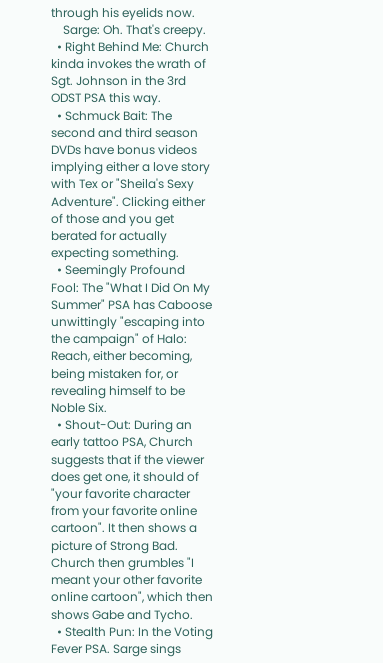through his eyelids now.
    Sarge: Oh. That's creepy.
  • Right Behind Me: Church kinda invokes the wrath of Sgt. Johnson in the 3rd ODST PSA this way.
  • Schmuck Bait: The second and third season DVDs have bonus videos implying either a love story with Tex or "Sheila's Sexy Adventure". Clicking either of those and you get berated for actually expecting something.
  • Seemingly Profound Fool: The "What I Did On My Summer" PSA has Caboose unwittingly "escaping into the campaign" of Halo: Reach, either becoming, being mistaken for, or revealing himself to be Noble Six.
  • Shout-Out: During an early tattoo PSA, Church suggests that if the viewer does get one, it should of "your favorite character from your favorite online cartoon". It then shows a picture of Strong Bad. Church then grumbles "I meant your other favorite online cartoon", which then shows Gabe and Tycho.
  • Stealth Pun: In the Voting Fever PSA. Sarge sings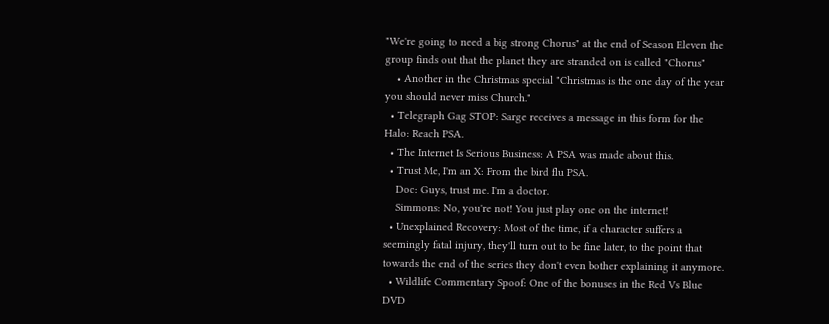"We're going to need a big strong Chorus" at the end of Season Eleven the group finds out that the planet they are stranded on is called "Chorus"
    • Another in the Christmas special "Christmas is the one day of the year you should never miss Church."
  • Telegraph Gag STOP: Sarge receives a message in this form for the Halo: Reach PSA.
  • The Internet Is Serious Business: A PSA was made about this.
  • Trust Me, I'm an X: From the bird flu PSA.
    Doc: Guys, trust me. I'm a doctor.
    Simmons: No, you're not! You just play one on the internet!
  • Unexplained Recovery: Most of the time, if a character suffers a seemingly fatal injury, they'll turn out to be fine later, to the point that towards the end of the series they don't even bother explaining it anymore.
  • Wildlife Commentary Spoof: One of the bonuses in the Red Vs Blue DVD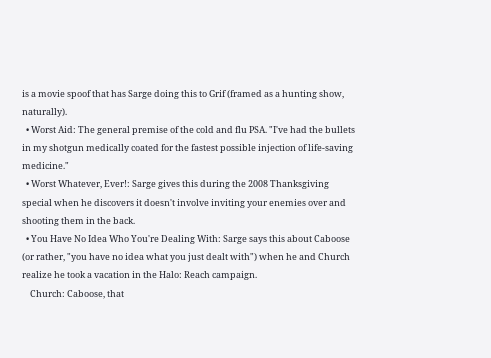is a movie spoof that has Sarge doing this to Grif (framed as a hunting show, naturally).
  • Worst Aid: The general premise of the cold and flu PSA. "I've had the bullets in my shotgun medically coated for the fastest possible injection of life-saving medicine."
  • Worst Whatever, Ever!: Sarge gives this during the 2008 Thanksgiving special when he discovers it doesn't involve inviting your enemies over and shooting them in the back.
  • You Have No Idea Who You're Dealing With: Sarge says this about Caboose (or rather, "you have no idea what you just dealt with") when he and Church realize he took a vacation in the Halo: Reach campaign.
    Church: Caboose, that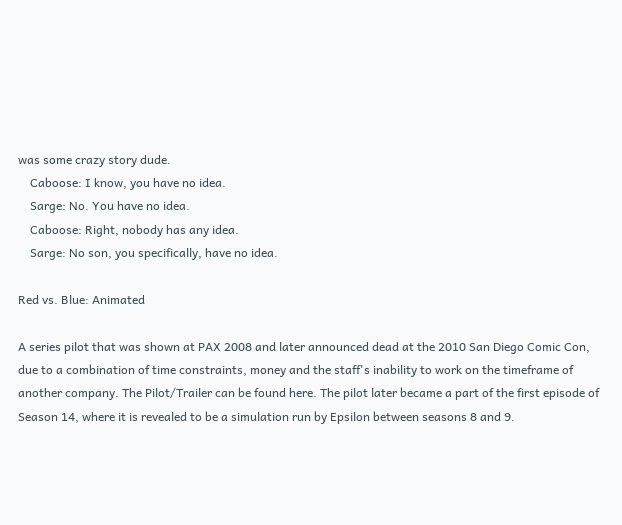was some crazy story dude.
    Caboose: I know, you have no idea.
    Sarge: No. You have no idea.
    Caboose: Right, nobody has any idea.
    Sarge: No son, you specifically, have no idea.

Red vs. Blue: Animated

A series pilot that was shown at PAX 2008 and later announced dead at the 2010 San Diego Comic Con, due to a combination of time constraints, money and the staff's inability to work on the timeframe of another company. The Pilot/Trailer can be found here. The pilot later became a part of the first episode of Season 14, where it is revealed to be a simulation run by Epsilon between seasons 8 and 9.